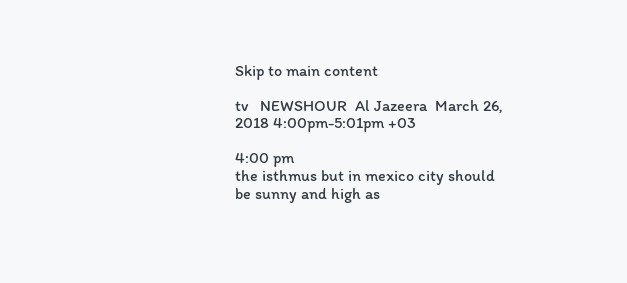Skip to main content

tv   NEWSHOUR  Al Jazeera  March 26, 2018 4:00pm-5:01pm +03

4:00 pm
the isthmus but in mexico city should be sunny and high as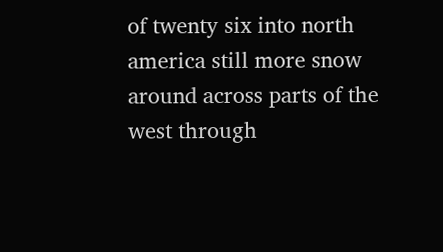of twenty six into north america still more snow around across parts of the west through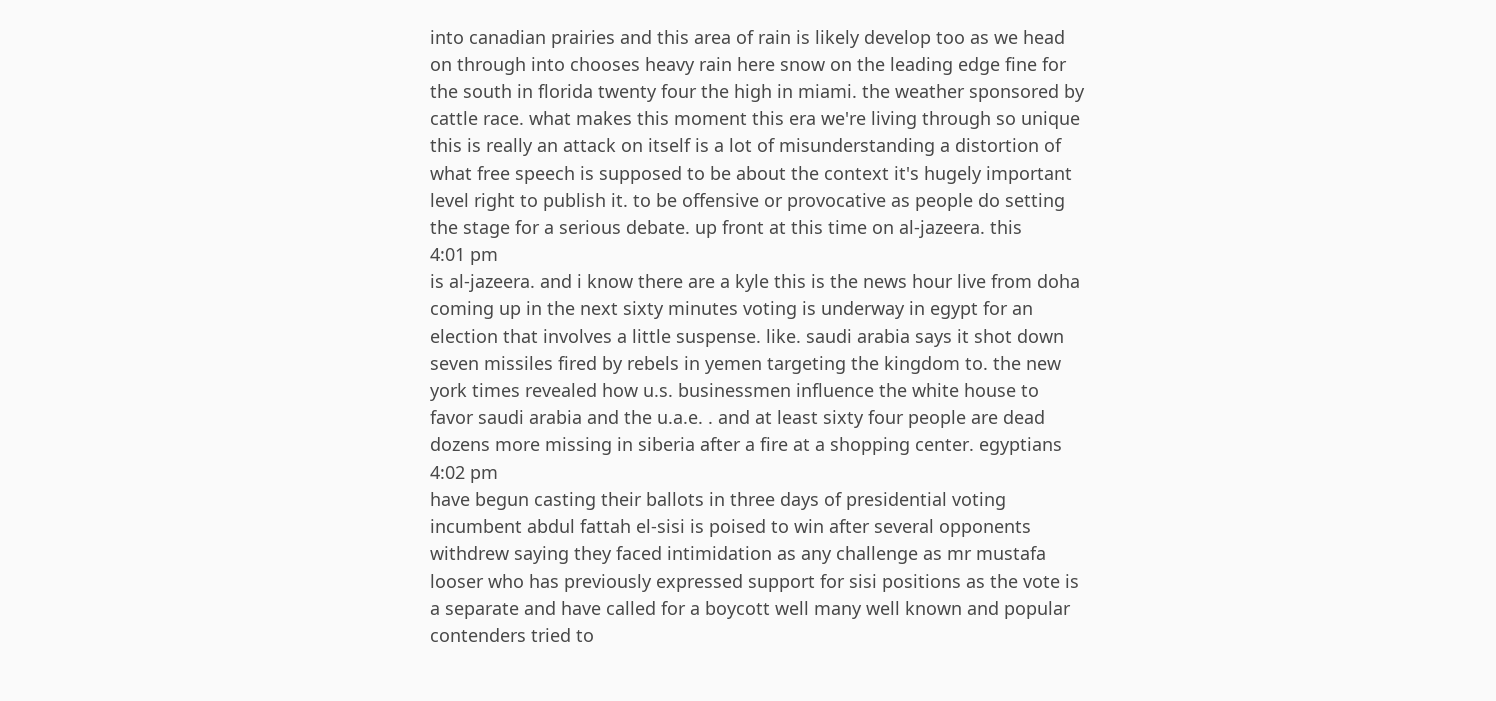into canadian prairies and this area of rain is likely develop too as we head on through into chooses heavy rain here snow on the leading edge fine for the south in florida twenty four the high in miami. the weather sponsored by cattle race. what makes this moment this era we're living through so unique this is really an attack on itself is a lot of misunderstanding a distortion of what free speech is supposed to be about the context it's hugely important level right to publish it. to be offensive or provocative as people do setting the stage for a serious debate. up front at this time on al-jazeera. this
4:01 pm
is al-jazeera. and i know there are a kyle this is the news hour live from doha coming up in the next sixty minutes voting is underway in egypt for an election that involves a little suspense. like. saudi arabia says it shot down seven missiles fired by rebels in yemen targeting the kingdom to. the new york times revealed how u.s. businessmen influence the white house to favor saudi arabia and the u.a.e. . and at least sixty four people are dead dozens more missing in siberia after a fire at a shopping center. egyptians
4:02 pm
have begun casting their ballots in three days of presidential voting incumbent abdul fattah el-sisi is poised to win after several opponents withdrew saying they faced intimidation as any challenge as mr mustafa looser who has previously expressed support for sisi positions as the vote is a separate and have called for a boycott well many well known and popular contenders tried to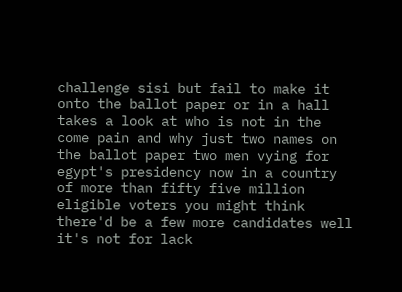challenge sisi but fail to make it onto the ballot paper or in a hall takes a look at who is not in the come pain and why just two names on the ballot paper two men vying for egypt's presidency now in a country of more than fifty five million eligible voters you might think there'd be a few more candidates well it's not for lack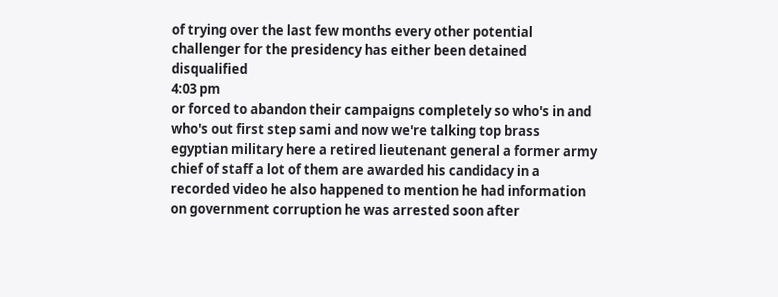of trying over the last few months every other potential challenger for the presidency has either been detained disqualified
4:03 pm
or forced to abandon their campaigns completely so who's in and who's out first step sami and now we're talking top brass egyptian military here a retired lieutenant general a former army chief of staff a lot of them are awarded his candidacy in a recorded video he also happened to mention he had information on government corruption he was arrested soon after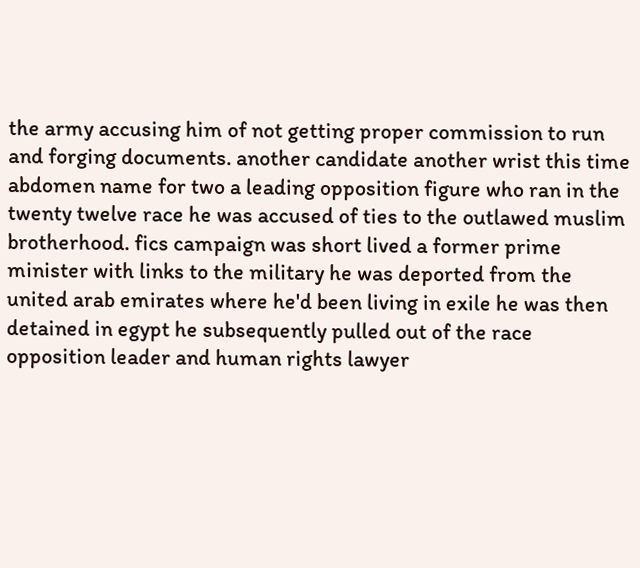the army accusing him of not getting proper commission to run and forging documents. another candidate another wrist this time abdomen name for two a leading opposition figure who ran in the twenty twelve race he was accused of ties to the outlawed muslim brotherhood. fics campaign was short lived a former prime minister with links to the military he was deported from the united arab emirates where he'd been living in exile he was then detained in egypt he subsequently pulled out of the race opposition leader and human rights lawyer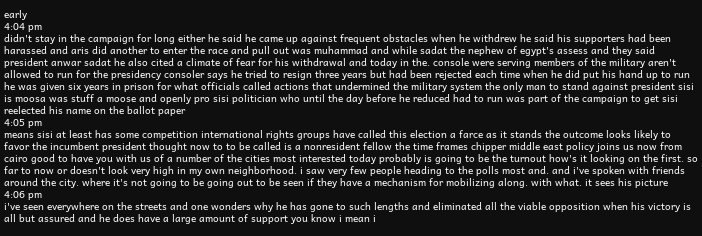early
4:04 pm
didn't stay in the campaign for long either he said he came up against frequent obstacles when he withdrew he said his supporters had been harassed and aris did another to enter the race and pull out was muhammad and while sadat the nephew of egypt's assess and they said president anwar sadat he also cited a climate of fear for his withdrawal and today in the. console were serving members of the military aren't allowed to run for the presidency consoler says he tried to resign three years but had been rejected each time when he did put his hand up to run he was given six years in prison for what officials called actions that undermined the military system the only man to stand against president sisi is moosa was stuff a moose and openly pro sisi politician who until the day before he reduced had to run was part of the campaign to get sisi reelected his name on the ballot paper
4:05 pm
means sisi at least has some competition international rights groups have called this election a farce as it stands the outcome looks likely to favor the incumbent president thought now to to be called is a nonresident fellow the time frames chipper middle east policy joins us now from cairo good to have you with us of a number of the cities most interested today probably is going to be the turnout how's it looking on the first. so far to now or doesn't look very high in my own neighborhood. i saw very few people heading to the polls most and. and i've spoken with friends around the city. where it's not going to be going out to be seen if they have a mechanism for mobilizing along. with what. it sees his picture
4:06 pm
i've seen everywhere on the streets and one wonders why he has gone to such lengths and eliminated all the viable opposition when his victory is all but assured and he does have a large amount of support you know i mean i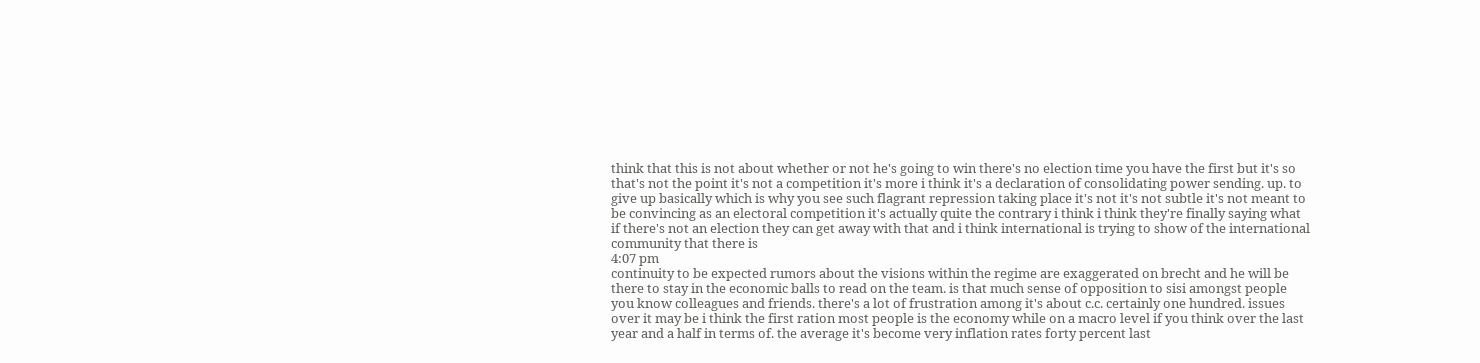think that this is not about whether or not he's going to win there's no election time you have the first but it's so that's not the point it's not a competition it's more i think it's a declaration of consolidating power sending. up. to give up basically which is why you see such flagrant repression taking place it's not it's not subtle it's not meant to be convincing as an electoral competition it's actually quite the contrary i think i think they're finally saying what if there's not an election they can get away with that and i think international is trying to show of the international community that there is
4:07 pm
continuity to be expected rumors about the visions within the regime are exaggerated on brecht and he will be there to stay in the economic balls to read on the team. is that much sense of opposition to sisi amongst people you know colleagues and friends. there's a lot of frustration among it's about c.c. certainly one hundred. issues over it may be i think the first ration most people is the economy while on a macro level if you think over the last year and a half in terms of. the average it's become very inflation rates forty percent last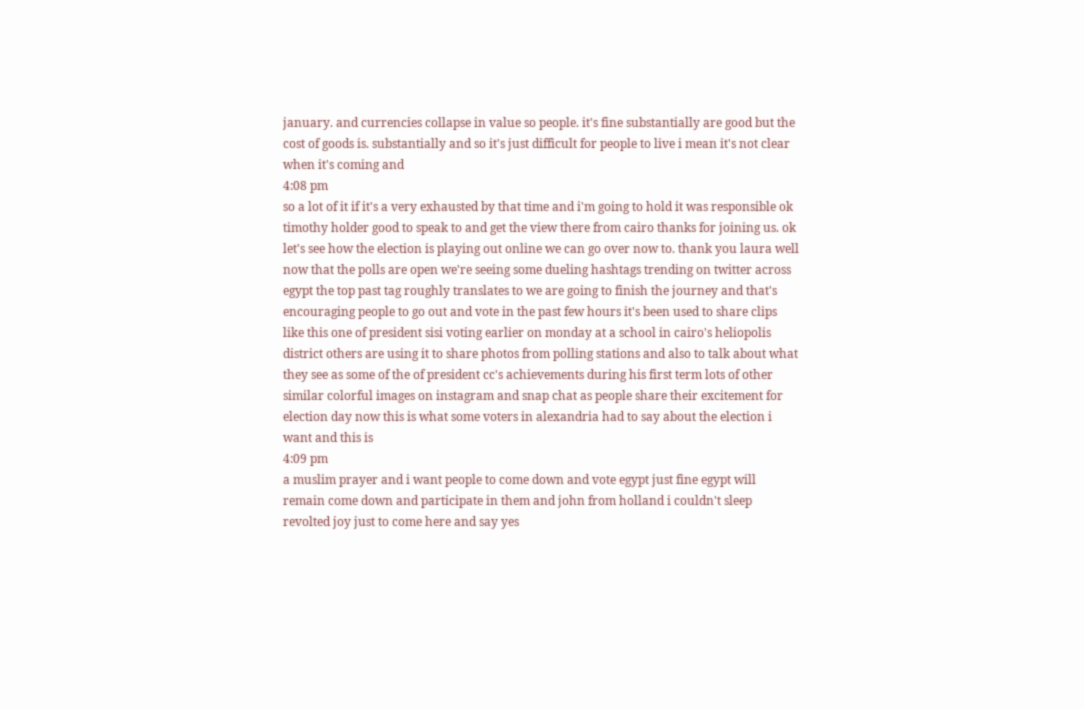january. and currencies collapse in value so people. it's fine substantially are good but the cost of goods is. substantially and so it's just difficult for people to live i mean it's not clear when it's coming and
4:08 pm
so a lot of it if it's a very exhausted by that time and i'm going to hold it was responsible ok timothy holder good to speak to and get the view there from cairo thanks for joining us. ok let's see how the election is playing out online we can go over now to. thank you laura well now that the polls are open we're seeing some dueling hashtags trending on twitter across egypt the top past tag roughly translates to we are going to finish the journey and that's encouraging people to go out and vote in the past few hours it's been used to share clips like this one of president sisi voting earlier on monday at a school in cairo's heliopolis district others are using it to share photos from polling stations and also to talk about what they see as some of the of president cc's achievements during his first term lots of other similar colorful images on instagram and snap chat as people share their excitement for election day now this is what some voters in alexandria had to say about the election i want and this is
4:09 pm
a muslim prayer and i want people to come down and vote egypt just fine egypt will remain come down and participate in them and john from holland i couldn't sleep revolted joy just to come here and say yes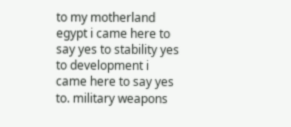to my motherland egypt i came here to say yes to stability yes to development i came here to say yes to. military weapons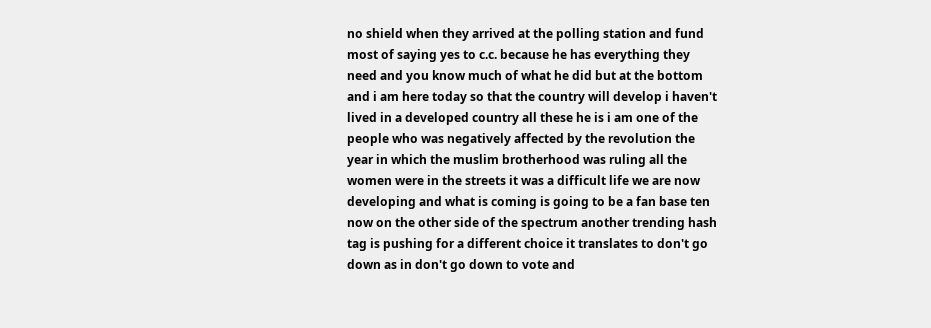no shield when they arrived at the polling station and fund most of saying yes to c.c. because he has everything they need and you know much of what he did but at the bottom and i am here today so that the country will develop i haven't lived in a developed country all these he is i am one of the people who was negatively affected by the revolution the year in which the muslim brotherhood was ruling all the women were in the streets it was a difficult life we are now developing and what is coming is going to be a fan base ten now on the other side of the spectrum another trending hash tag is pushing for a different choice it translates to don't go down as in don't go down to vote and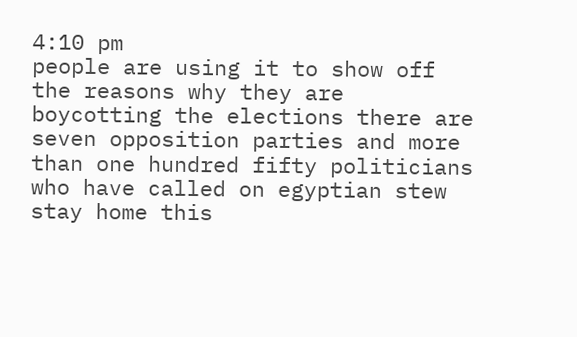4:10 pm
people are using it to show off the reasons why they are boycotting the elections there are seven opposition parties and more than one hundred fifty politicians who have called on egyptian stew stay home this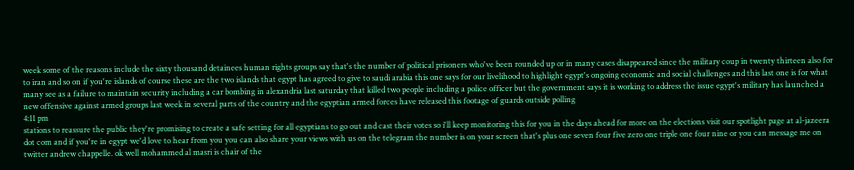week some of the reasons include the sixty thousand detainees human rights groups say that's the number of political prisoners who've been rounded up or in many cases disappeared since the military coup in twenty thirteen also for to iran and so on if you're islands of course these are the two islands that egypt has agreed to give to saudi arabia this one says for our livelihood to highlight egypt's ongoing economic and social challenges and this last one is for what many see as a failure to maintain security including a car bombing in alexandria last saturday that killed two people including a police officer but the government says it is working to address the issue egypt's military has launched a new offensive against armed groups last week in several parts of the country and the egyptian armed forces have released this footage of guards outside polling
4:11 pm
stations to reassure the public they're promising to create a safe setting for all egyptians to go out and cast their votes so i'll keep monitoring this for you in the days ahead for more on the elections visit our spotlight page at al-jazeera dot com and if you're in egypt we'd love to hear from you you can also share your views with us on the telegram the number is on your screen that's plus one seven four five zero one triple one four nine or you can message me on twitter andrew chappelle. ok well mohammed al masri is chair of the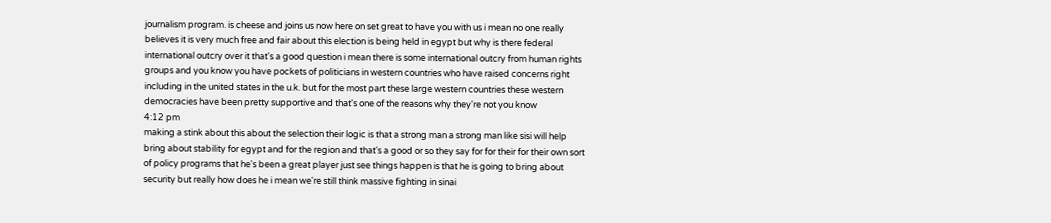journalism program. is cheese and joins us now here on set great to have you with us i mean no one really believes it is very much free and fair about this election is being held in egypt but why is there federal international outcry over it that's a good question i mean there is some international outcry from human rights groups and you know you have pockets of politicians in western countries who have raised concerns right including in the united states in the u.k. but for the most part these large western countries these western democracies have been pretty supportive and that's one of the reasons why they're not you know
4:12 pm
making a stink about this about the selection their logic is that a strong man a strong man like sisi will help bring about stability for egypt and for the region and that's a good or so they say for for their for their own sort of policy programs that he's been a great player just see things happen is that he is going to bring about security but really how does he i mean we're still think massive fighting in sinai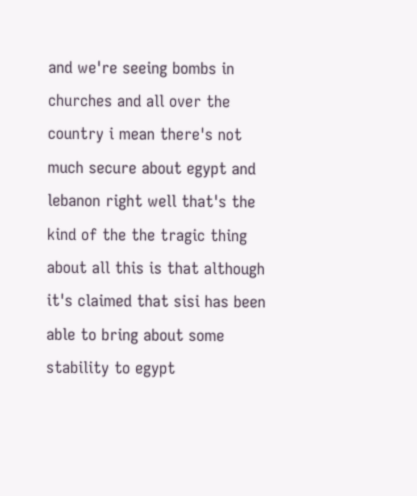and we're seeing bombs in churches and all over the country i mean there's not much secure about egypt and lebanon right well that's the kind of the the tragic thing about all this is that although it's claimed that sisi has been able to bring about some stability to egypt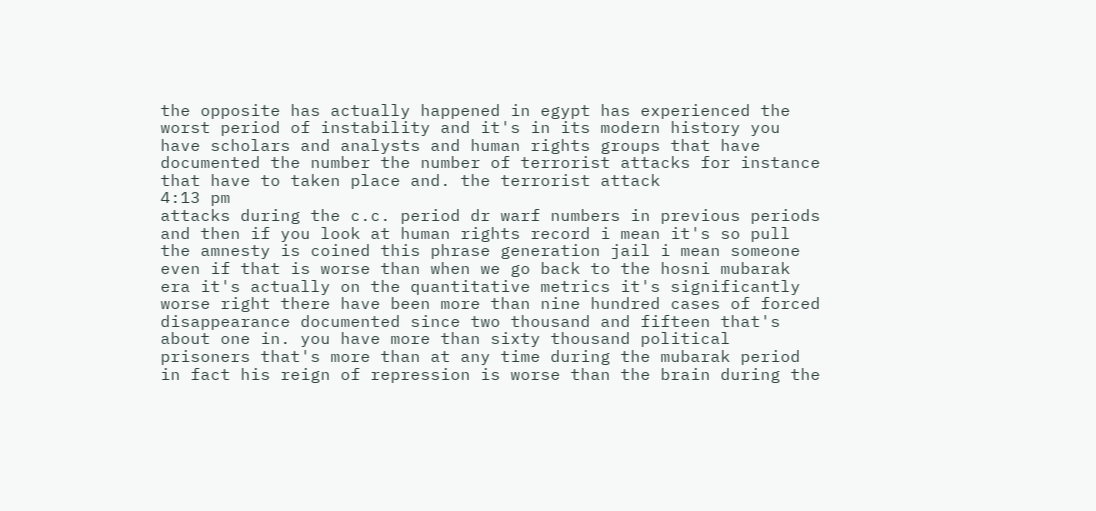the opposite has actually happened in egypt has experienced the worst period of instability and it's in its modern history you have scholars and analysts and human rights groups that have documented the number the number of terrorist attacks for instance that have to taken place and. the terrorist attack
4:13 pm
attacks during the c.c. period dr warf numbers in previous periods and then if you look at human rights record i mean it's so pull the amnesty is coined this phrase generation jail i mean someone even if that is worse than when we go back to the hosni mubarak era it's actually on the quantitative metrics it's significantly worse right there have been more than nine hundred cases of forced disappearance documented since two thousand and fifteen that's about one in. you have more than sixty thousand political prisoners that's more than at any time during the mubarak period in fact his reign of repression is worse than the brain during the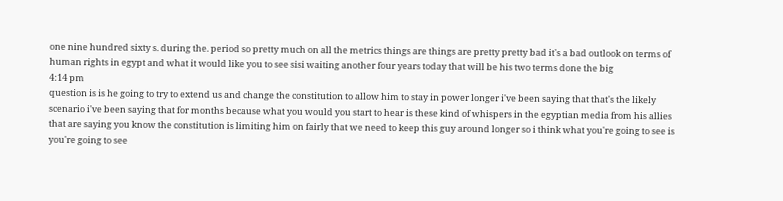one nine hundred sixty s. during the. period so pretty much on all the metrics things are things are pretty pretty bad it's a bad outlook on terms of human rights in egypt and what it would like you to see sisi waiting another four years today that will be his two terms done the big
4:14 pm
question is is he going to try to extend us and change the constitution to allow him to stay in power longer i've been saying that that's the likely scenario i've been saying that for months because what you would you start to hear is these kind of whispers in the egyptian media from his allies that are saying you know the constitution is limiting him on fairly that we need to keep this guy around longer so i think what you're going to see is you're going to see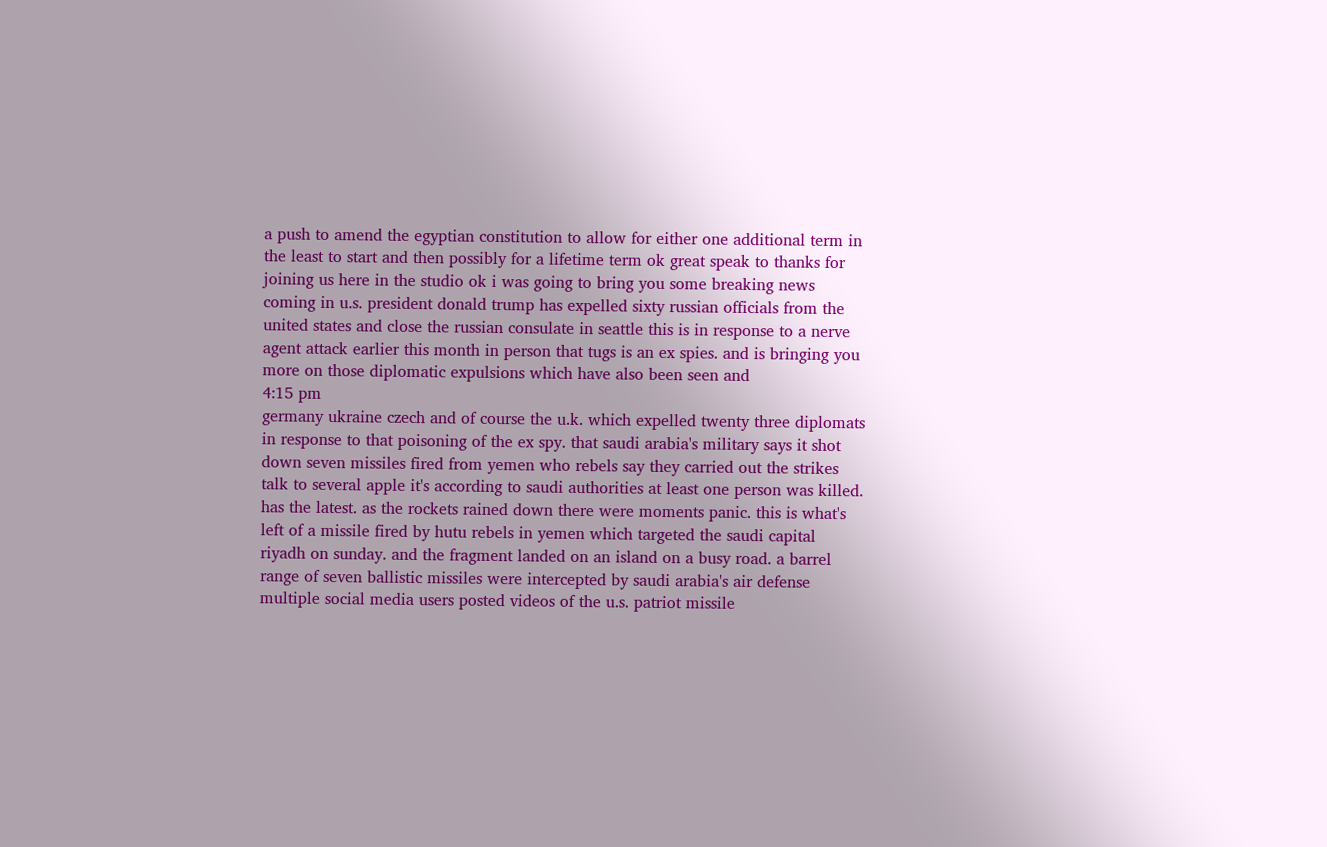a push to amend the egyptian constitution to allow for either one additional term in the least to start and then possibly for a lifetime term ok great speak to thanks for joining us here in the studio ok i was going to bring you some breaking news coming in u.s. president donald trump has expelled sixty russian officials from the united states and close the russian consulate in seattle this is in response to a nerve agent attack earlier this month in person that tugs is an ex spies. and is bringing you more on those diplomatic expulsions which have also been seen and
4:15 pm
germany ukraine czech and of course the u.k. which expelled twenty three diplomats in response to that poisoning of the ex spy. that saudi arabia's military says it shot down seven missiles fired from yemen who rebels say they carried out the strikes talk to several apple it's according to saudi authorities at least one person was killed. has the latest. as the rockets rained down there were moments panic. this is what's left of a missile fired by hutu rebels in yemen which targeted the saudi capital riyadh on sunday. and the fragment landed on an island on a busy road. a barrel range of seven ballistic missiles were intercepted by saudi arabia's air defense multiple social media users posted videos of the u.s. patriot missile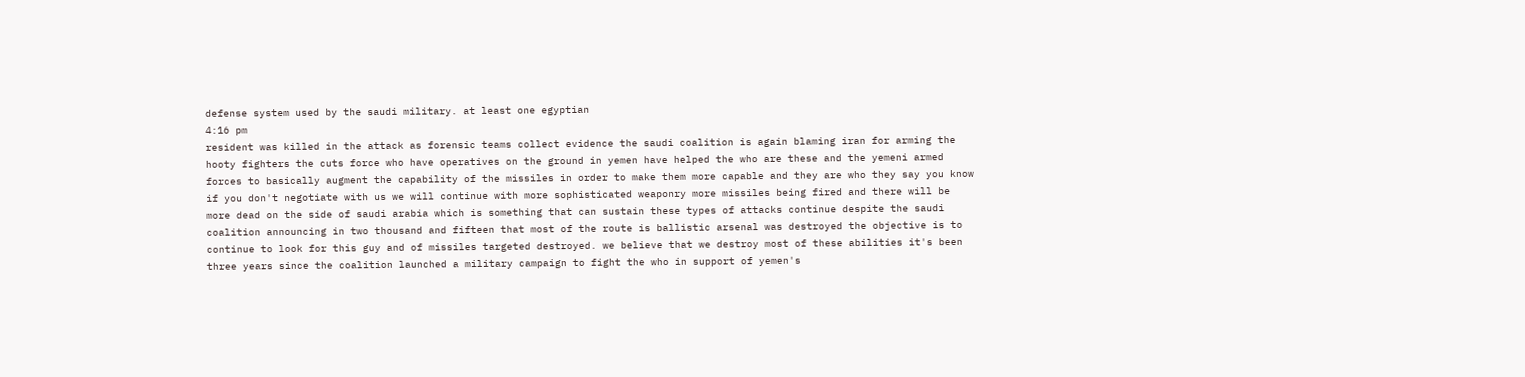defense system used by the saudi military. at least one egyptian
4:16 pm
resident was killed in the attack as forensic teams collect evidence the saudi coalition is again blaming iran for arming the hooty fighters the cuts force who have operatives on the ground in yemen have helped the who are these and the yemeni armed forces to basically augment the capability of the missiles in order to make them more capable and they are who they say you know if you don't negotiate with us we will continue with more sophisticated weaponry more missiles being fired and there will be more dead on the side of saudi arabia which is something that can sustain these types of attacks continue despite the saudi coalition announcing in two thousand and fifteen that most of the route is ballistic arsenal was destroyed the objective is to continue to look for this guy and of missiles targeted destroyed. we believe that we destroy most of these abilities it's been three years since the coalition launched a military campaign to fight the who in support of yemen's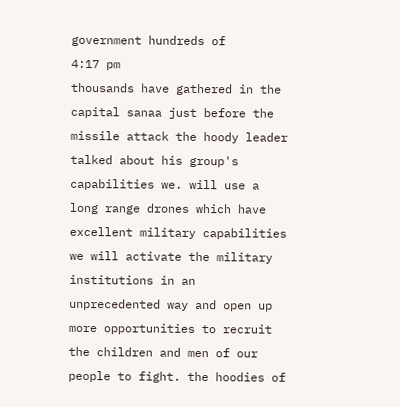government hundreds of
4:17 pm
thousands have gathered in the capital sanaa just before the missile attack the hoody leader talked about his group's capabilities we. will use a long range drones which have excellent military capabilities we will activate the military institutions in an unprecedented way and open up more opportunities to recruit the children and men of our people to fight. the hoodies of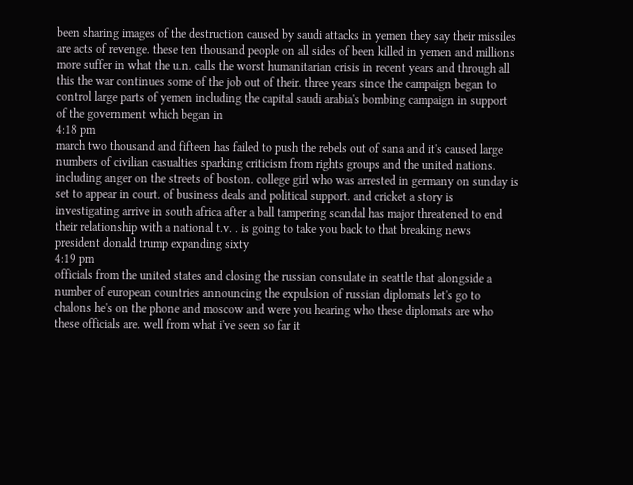been sharing images of the destruction caused by saudi attacks in yemen they say their missiles are acts of revenge. these ten thousand people on all sides of been killed in yemen and millions more suffer in what the u.n. calls the worst humanitarian crisis in recent years and through all this the war continues some of the job out of their. three years since the campaign began to control large parts of yemen including the capital saudi arabia's bombing campaign in support of the government which began in
4:18 pm
march two thousand and fifteen has failed to push the rebels out of sana and it's caused large numbers of civilian casualties sparking criticism from rights groups and the united nations. including anger on the streets of boston. college girl who was arrested in germany on sunday is set to appear in court. of business deals and political support. and cricket a story is investigating arrive in south africa after a ball tampering scandal has major threatened to end their relationship with a national t.v. . is going to take you back to that breaking news president donald trump expanding sixty
4:19 pm
officials from the united states and closing the russian consulate in seattle that alongside a number of european countries announcing the expulsion of russian diplomats let's go to chalons he's on the phone and moscow and were you hearing who these diplomats are who these officials are. well from what i've seen so far it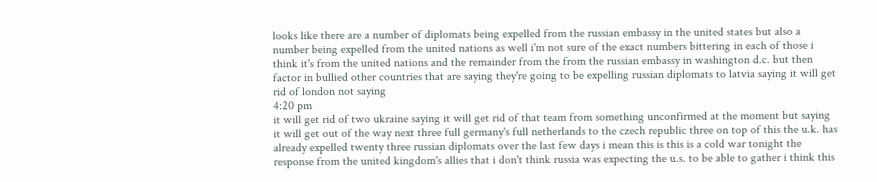looks like there are a number of diplomats being expelled from the russian embassy in the united states but also a number being expelled from the united nations as well i'm not sure of the exact numbers bittering in each of those i think it's from the united nations and the remainder from the from the russian embassy in washington d.c. but then factor in bullied other countries that are saying they're going to be expelling russian diplomats to latvia saying it will get rid of london not saying
4:20 pm
it will get rid of two ukraine saying it will get rid of that team from something unconfirmed at the moment but saying it will get out of the way next three full germany's full netherlands to the czech republic three on top of this the u.k. has already expelled twenty three russian diplomats over the last few days i mean this is this is a cold war tonight the response from the united kingdom's allies that i don't think russia was expecting the u.s. to be able to gather i think this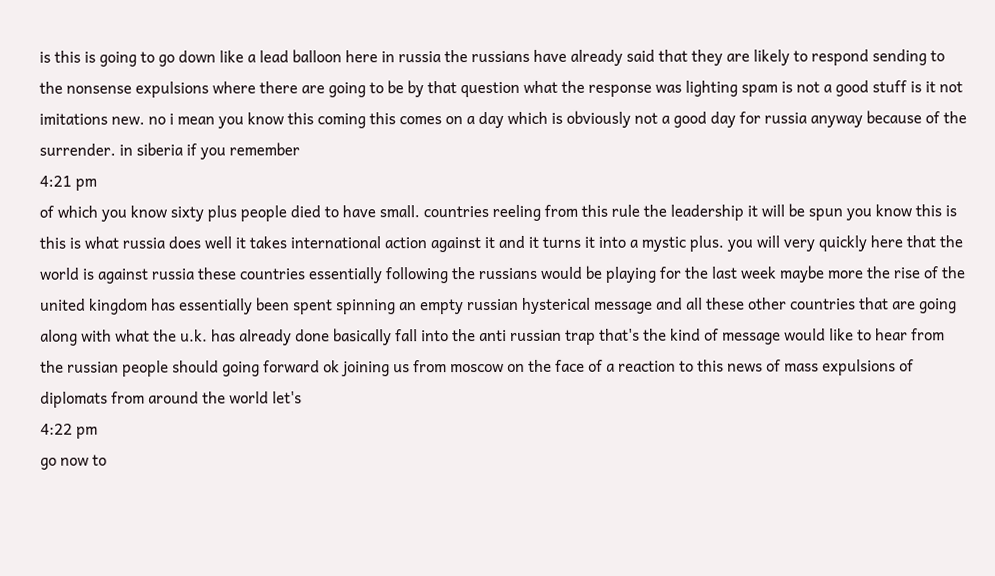is this is going to go down like a lead balloon here in russia the russians have already said that they are likely to respond sending to the nonsense expulsions where there are going to be by that question what the response was lighting spam is not a good stuff is it not imitations new. no i mean you know this coming this comes on a day which is obviously not a good day for russia anyway because of the surrender. in siberia if you remember
4:21 pm
of which you know sixty plus people died to have small. countries reeling from this rule the leadership it will be spun you know this is this is what russia does well it takes international action against it and it turns it into a mystic plus. you will very quickly here that the world is against russia these countries essentially following the russians would be playing for the last week maybe more the rise of the united kingdom has essentially been spent spinning an empty russian hysterical message and all these other countries that are going along with what the u.k. has already done basically fall into the anti russian trap that's the kind of message would like to hear from the russian people should going forward ok joining us from moscow on the face of a reaction to this news of mass expulsions of diplomats from around the world let's
4:22 pm
go now to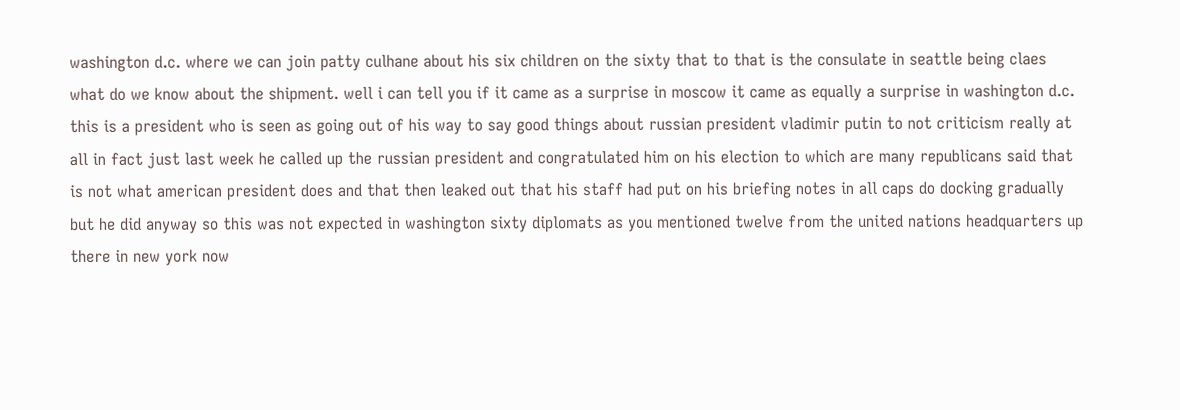washington d.c. where we can join patty culhane about his six children on the sixty that to that is the consulate in seattle being claes what do we know about the shipment. well i can tell you if it came as a surprise in moscow it came as equally a surprise in washington d.c. this is a president who is seen as going out of his way to say good things about russian president vladimir putin to not criticism really at all in fact just last week he called up the russian president and congratulated him on his election to which are many republicans said that is not what american president does and that then leaked out that his staff had put on his briefing notes in all caps do docking gradually but he did anyway so this was not expected in washington sixty diplomats as you mentioned twelve from the united nations headquarters up there in new york now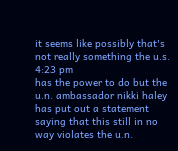it seems like possibly that's not really something the u.s.
4:23 pm
has the power to do but the u.n. ambassador nikki haley has put out a statement saying that this still in no way violates the u.n.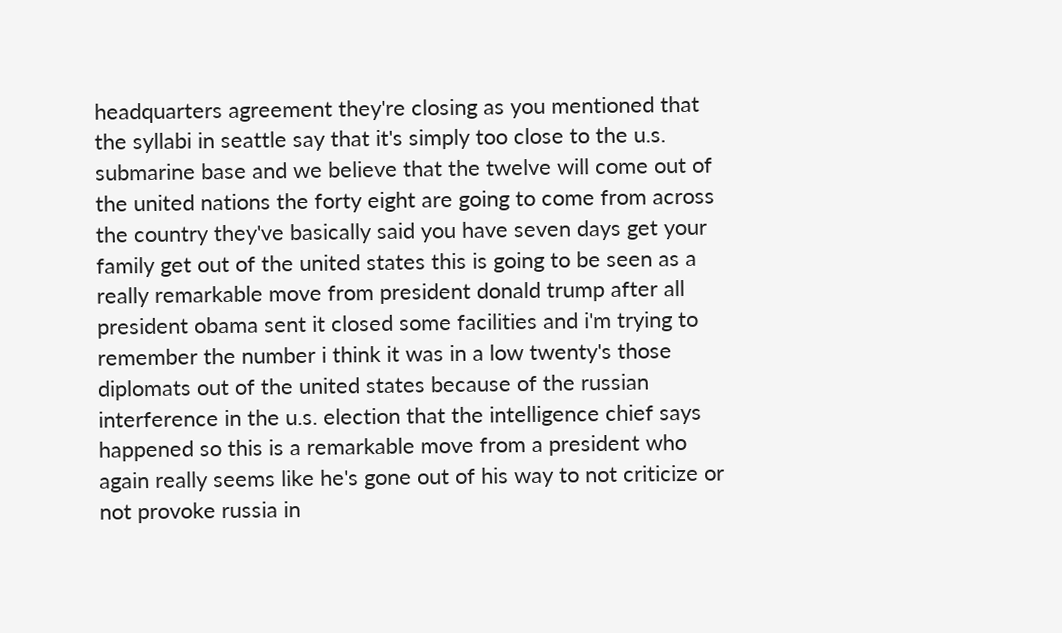headquarters agreement they're closing as you mentioned that the syllabi in seattle say that it's simply too close to the u.s. submarine base and we believe that the twelve will come out of the united nations the forty eight are going to come from across the country they've basically said you have seven days get your family get out of the united states this is going to be seen as a really remarkable move from president donald trump after all president obama sent it closed some facilities and i'm trying to remember the number i think it was in a low twenty's those diplomats out of the united states because of the russian interference in the u.s. election that the intelligence chief says happened so this is a remarkable move from a president who again really seems like he's gone out of his way to not criticize or not provoke russia in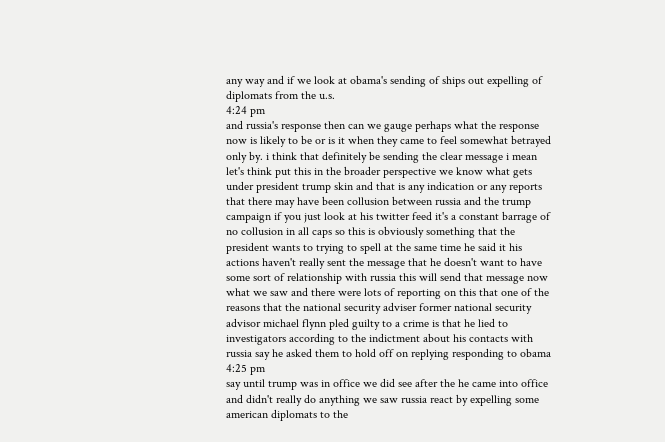any way and if we look at obama's sending of ships out expelling of diplomats from the u.s.
4:24 pm
and russia's response then can we gauge perhaps what the response now is likely to be or is it when they came to feel somewhat betrayed only by. i think that definitely be sending the clear message i mean let's think put this in the broader perspective we know what gets under president trump skin and that is any indication or any reports that there may have been collusion between russia and the trump campaign if you just look at his twitter feed it's a constant barrage of no collusion in all caps so this is obviously something that the president wants to trying to spell at the same time he said it his actions haven't really sent the message that he doesn't want to have some sort of relationship with russia this will send that message now what we saw and there were lots of reporting on this that one of the reasons that the national security adviser former national security advisor michael flynn pled guilty to a crime is that he lied to investigators according to the indictment about his contacts with russia say he asked them to hold off on replying responding to obama
4:25 pm
say until trump was in office we did see after the he came into office and didn't really do anything we saw russia react by expelling some american diplomats to the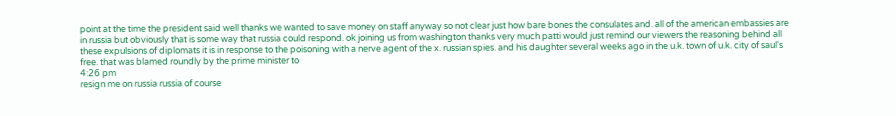point at the time the president said well thanks we wanted to save money on staff anyway so not clear just how bare bones the consulates and. all of the american embassies are in russia but obviously that is some way that russia could respond. ok joining us from washington thanks very much patti would just remind our viewers the reasoning behind all these expulsions of diplomats it is in response to the poisoning with a nerve agent of the x. russian spies. and his daughter several weeks ago in the u.k. town of u.k. city of saul's free. that was blamed roundly by the prime minister to
4:26 pm
resign me on russia russia of course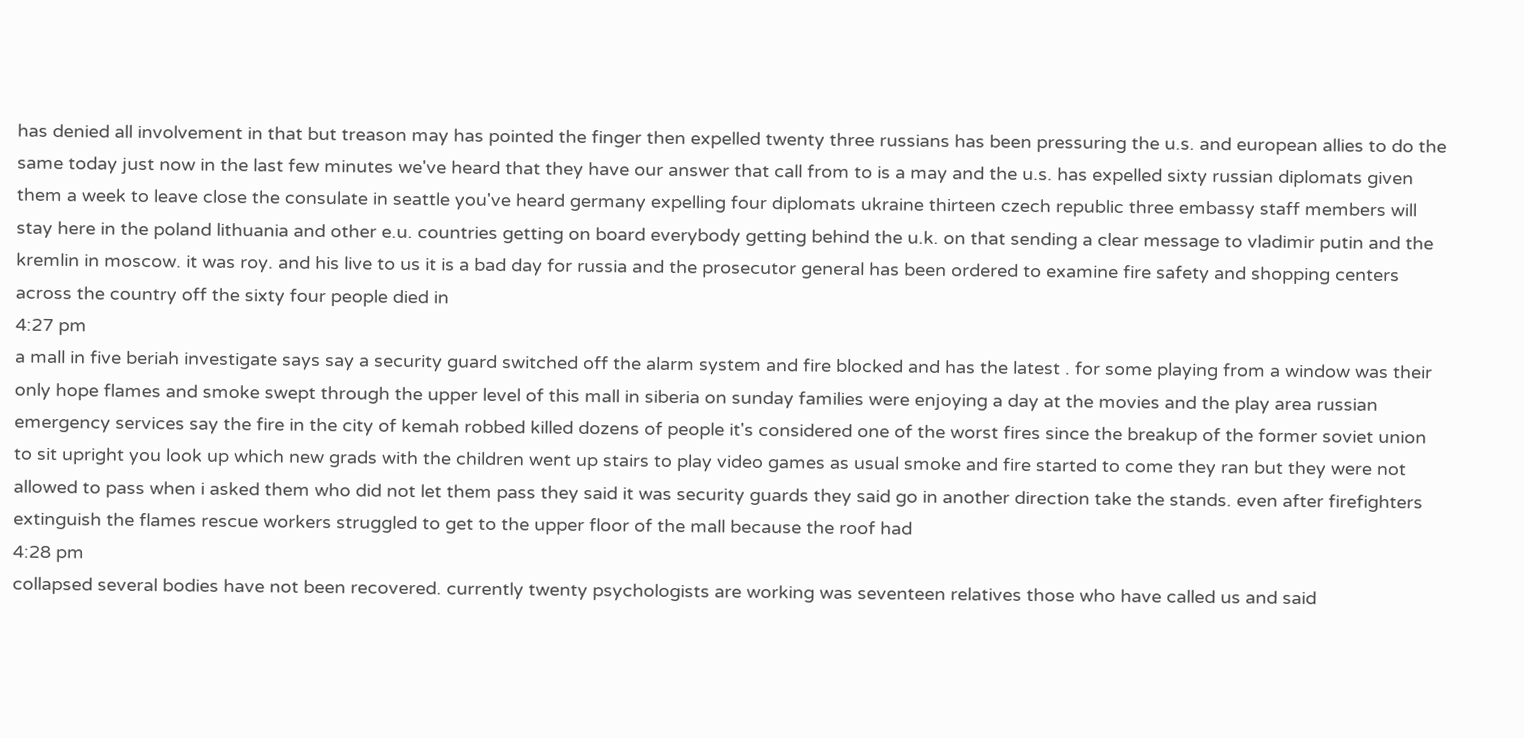has denied all involvement in that but treason may has pointed the finger then expelled twenty three russians has been pressuring the u.s. and european allies to do the same today just now in the last few minutes we've heard that they have our answer that call from to is a may and the u.s. has expelled sixty russian diplomats given them a week to leave close the consulate in seattle you've heard germany expelling four diplomats ukraine thirteen czech republic three embassy staff members will stay here in the poland lithuania and other e.u. countries getting on board everybody getting behind the u.k. on that sending a clear message to vladimir putin and the kremlin in moscow. it was roy. and his live to us it is a bad day for russia and the prosecutor general has been ordered to examine fire safety and shopping centers across the country off the sixty four people died in
4:27 pm
a mall in five beriah investigate says say a security guard switched off the alarm system and fire blocked and has the latest . for some playing from a window was their only hope flames and smoke swept through the upper level of this mall in siberia on sunday families were enjoying a day at the movies and the play area russian emergency services say the fire in the city of kemah robbed killed dozens of people it's considered one of the worst fires since the breakup of the former soviet union to sit upright you look up which new grads with the children went up stairs to play video games as usual smoke and fire started to come they ran but they were not allowed to pass when i asked them who did not let them pass they said it was security guards they said go in another direction take the stands. even after firefighters extinguish the flames rescue workers struggled to get to the upper floor of the mall because the roof had
4:28 pm
collapsed several bodies have not been recovered. currently twenty psychologists are working was seventeen relatives those who have called us and said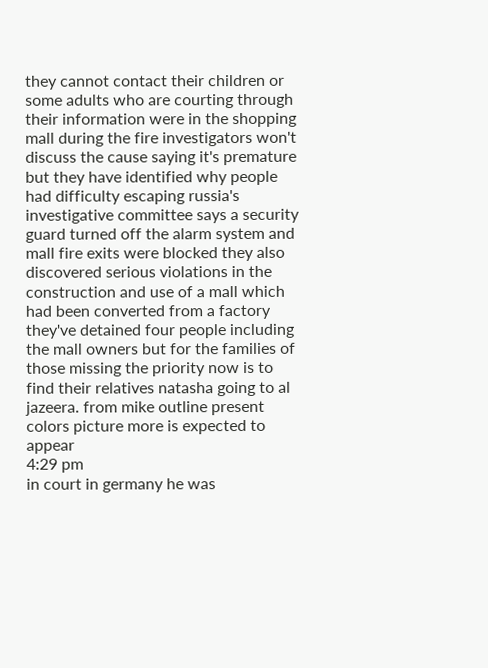they cannot contact their children or some adults who are courting through their information were in the shopping mall during the fire investigators won't discuss the cause saying it's premature but they have identified why people had difficulty escaping russia's investigative committee says a security guard turned off the alarm system and mall fire exits were blocked they also discovered serious violations in the construction and use of a mall which had been converted from a factory they've detained four people including the mall owners but for the families of those missing the priority now is to find their relatives natasha going to al jazeera. from mike outline present colors picture more is expected to appear
4:29 pm
in court in germany he was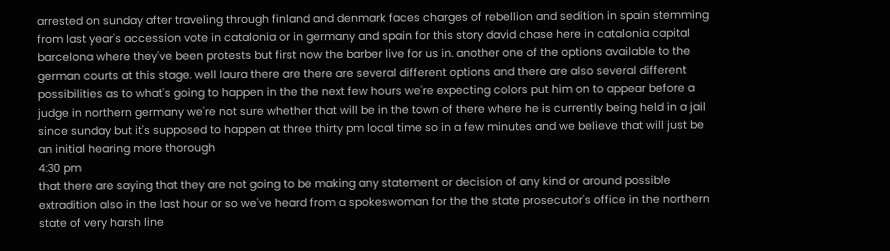arrested on sunday after traveling through finland and denmark faces charges of rebellion and sedition in spain stemming from last year's accession vote in catalonia or in germany and spain for this story david chase here in catalonia capital barcelona where they've been protests but first now the barber live for us in. another one of the options available to the german courts at this stage. well laura there are there are several different options and there are also several different possibilities as to what's going to happen in the the next few hours we're expecting colors put him on to appear before a judge in northern germany we're not sure whether that will be in the town of there where he is currently being held in a jail since sunday but it's supposed to happen at three thirty pm local time so in a few minutes and we believe that will just be an initial hearing more thorough
4:30 pm
that there are saying that they are not going to be making any statement or decision of any kind or around possible extradition also in the last hour or so we've heard from a spokeswoman for the the state prosecutor's office in the northern state of very harsh line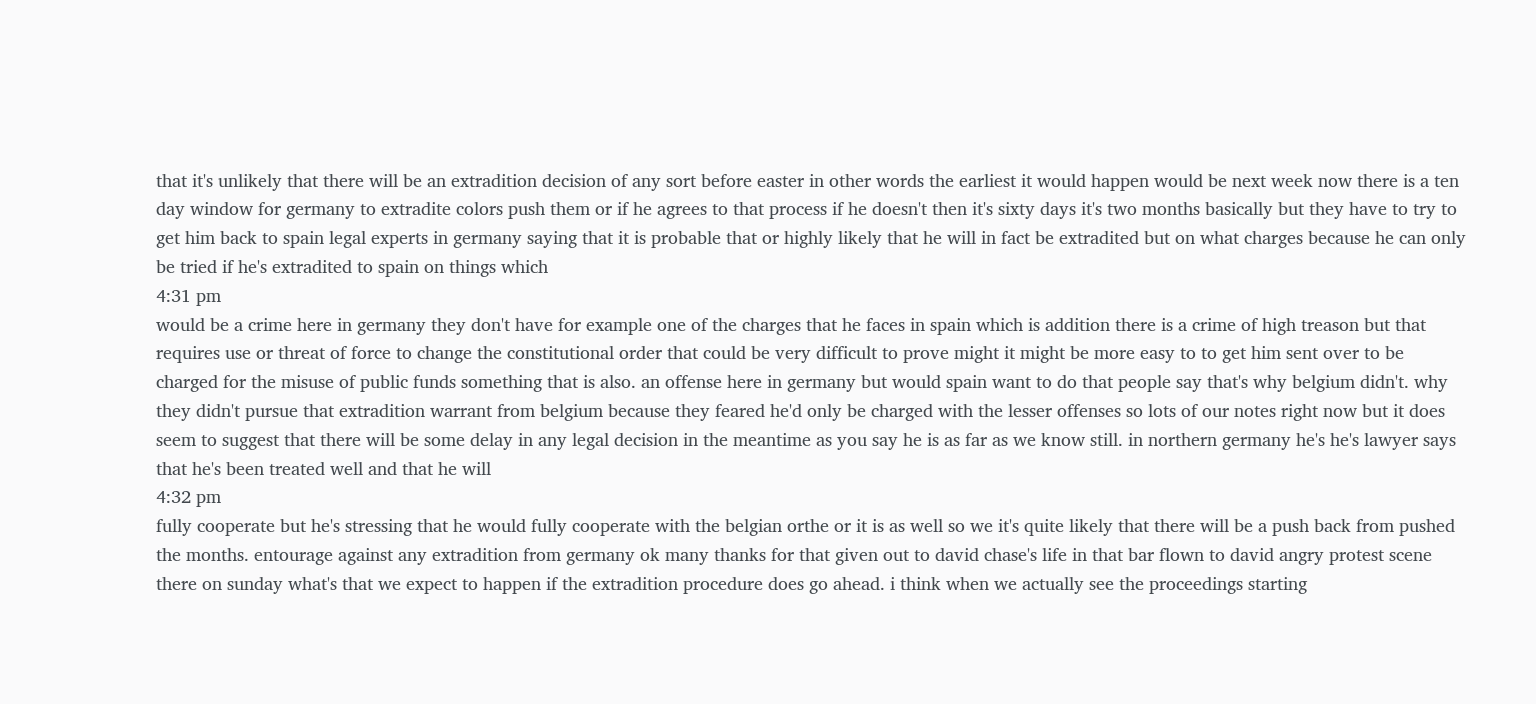that it's unlikely that there will be an extradition decision of any sort before easter in other words the earliest it would happen would be next week now there is a ten day window for germany to extradite colors push them or if he agrees to that process if he doesn't then it's sixty days it's two months basically but they have to try to get him back to spain legal experts in germany saying that it is probable that or highly likely that he will in fact be extradited but on what charges because he can only be tried if he's extradited to spain on things which
4:31 pm
would be a crime here in germany they don't have for example one of the charges that he faces in spain which is addition there is a crime of high treason but that requires use or threat of force to change the constitutional order that could be very difficult to prove might it might be more easy to to get him sent over to be charged for the misuse of public funds something that is also. an offense here in germany but would spain want to do that people say that's why belgium didn't. why they didn't pursue that extradition warrant from belgium because they feared he'd only be charged with the lesser offenses so lots of our notes right now but it does seem to suggest that there will be some delay in any legal decision in the meantime as you say he is as far as we know still. in northern germany he's he's lawyer says that he's been treated well and that he will
4:32 pm
fully cooperate but he's stressing that he would fully cooperate with the belgian orthe or it is as well so we it's quite likely that there will be a push back from pushed the months. entourage against any extradition from germany ok many thanks for that given out to david chase's life in that bar flown to david angry protest scene there on sunday what's that we expect to happen if the extradition procedure does go ahead. i think when we actually see the proceedings starting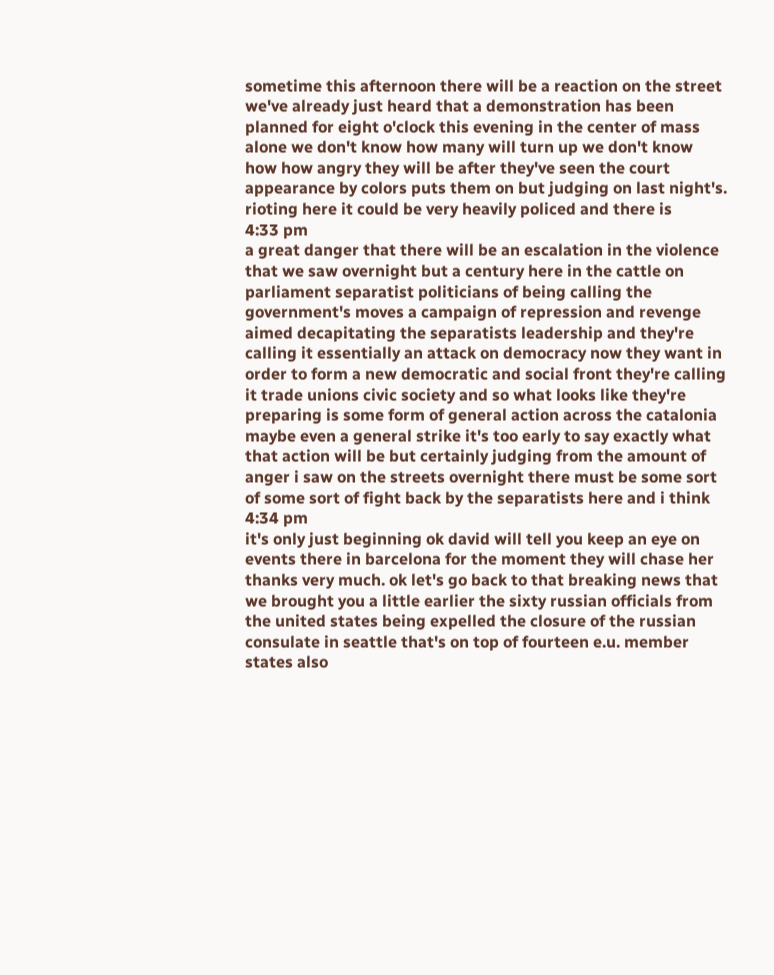sometime this afternoon there will be a reaction on the street we've already just heard that a demonstration has been planned for eight o'clock this evening in the center of mass alone we don't know how many will turn up we don't know how how angry they will be after they've seen the court appearance by colors puts them on but judging on last night's. rioting here it could be very heavily policed and there is
4:33 pm
a great danger that there will be an escalation in the violence that we saw overnight but a century here in the cattle on parliament separatist politicians of being calling the government's moves a campaign of repression and revenge aimed decapitating the separatists leadership and they're calling it essentially an attack on democracy now they want in order to form a new democratic and social front they're calling it trade unions civic society and so what looks like they're preparing is some form of general action across the catalonia maybe even a general strike it's too early to say exactly what that action will be but certainly judging from the amount of anger i saw on the streets overnight there must be some sort of some sort of fight back by the separatists here and i think
4:34 pm
it's only just beginning ok david will tell you keep an eye on events there in barcelona for the moment they will chase her thanks very much. ok let's go back to that breaking news that we brought you a little earlier the sixty russian officials from the united states being expelled the closure of the russian consulate in seattle that's on top of fourteen e.u. member states also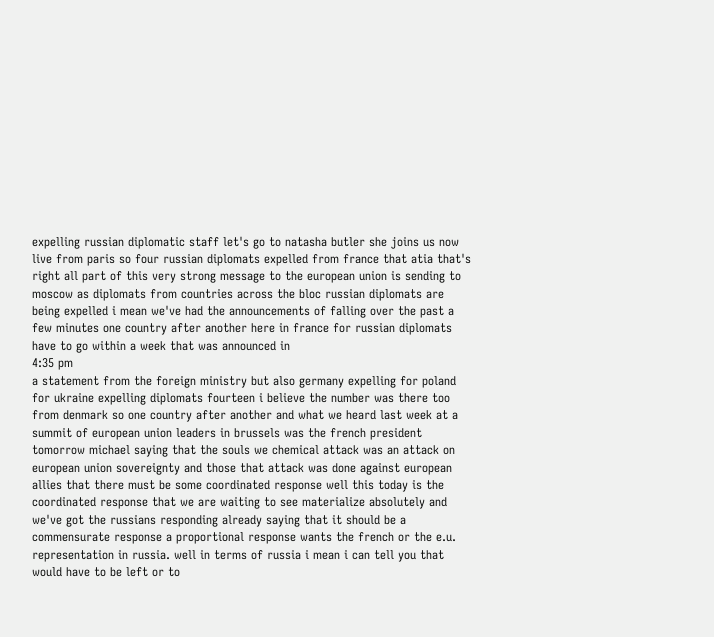expelling russian diplomatic staff let's go to natasha butler she joins us now live from paris so four russian diplomats expelled from france that atia that's right all part of this very strong message to the european union is sending to moscow as diplomats from countries across the bloc russian diplomats are being expelled i mean we've had the announcements of falling over the past a few minutes one country after another here in france for russian diplomats have to go within a week that was announced in
4:35 pm
a statement from the foreign ministry but also germany expelling for poland for ukraine expelling diplomats fourteen i believe the number was there too from denmark so one country after another and what we heard last week at a summit of european union leaders in brussels was the french president tomorrow michael saying that the souls we chemical attack was an attack on european union sovereignty and those that attack was done against european allies that there must be some coordinated response well this today is the coordinated response that we are waiting to see materialize absolutely and we've got the russians responding already saying that it should be a commensurate response a proportional response wants the french or the e.u. representation in russia. well in terms of russia i mean i can tell you that would have to be left or to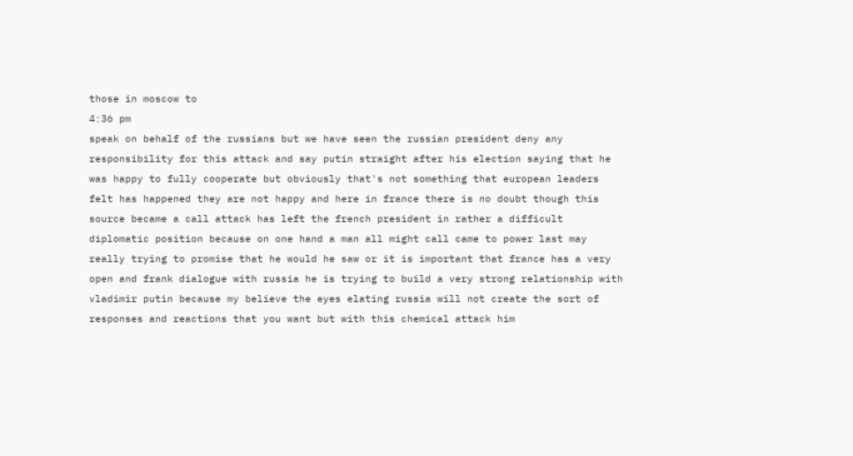those in moscow to
4:36 pm
speak on behalf of the russians but we have seen the russian president deny any responsibility for this attack and say putin straight after his election saying that he was happy to fully cooperate but obviously that's not something that european leaders felt has happened they are not happy and here in france there is no doubt though this source became a call attack has left the french president in rather a difficult diplomatic position because on one hand a man all might call came to power last may really trying to promise that he would he saw or it is important that france has a very open and frank dialogue with russia he is trying to build a very strong relationship with vladimir putin because my believe the eyes elating russia will not create the sort of responses and reactions that you want but with this chemical attack him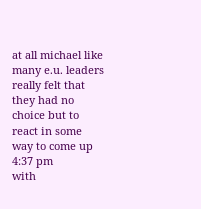at all michael like many e.u. leaders really felt that they had no choice but to react in some way to come up
4:37 pm
with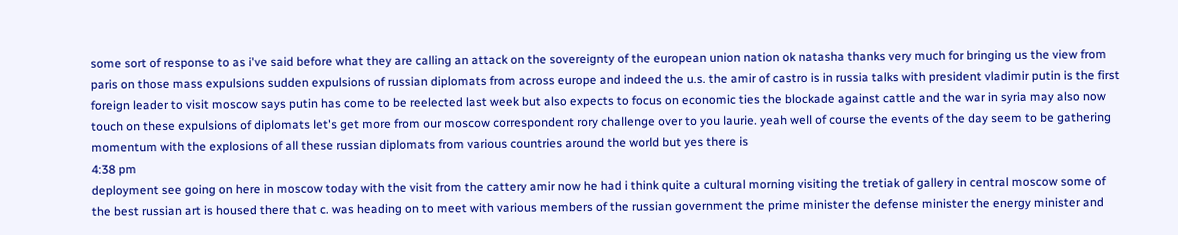some sort of response to as i've said before what they are calling an attack on the sovereignty of the european union nation ok natasha thanks very much for bringing us the view from paris on those mass expulsions sudden expulsions of russian diplomats from across europe and indeed the u.s. the amir of castro is in russia talks with president vladimir putin is the first foreign leader to visit moscow says putin has come to be reelected last week but also expects to focus on economic ties the blockade against cattle and the war in syria may also now touch on these expulsions of diplomats let's get more from our moscow correspondent rory challenge over to you laurie. yeah well of course the events of the day seem to be gathering momentum with the explosions of all these russian diplomats from various countries around the world but yes there is
4:38 pm
deployment see going on here in moscow today with the visit from the cattery amir now he had i think quite a cultural morning visiting the tretiak of gallery in central moscow some of the best russian art is housed there that c. was heading on to meet with various members of the russian government the prime minister the defense minister the energy minister and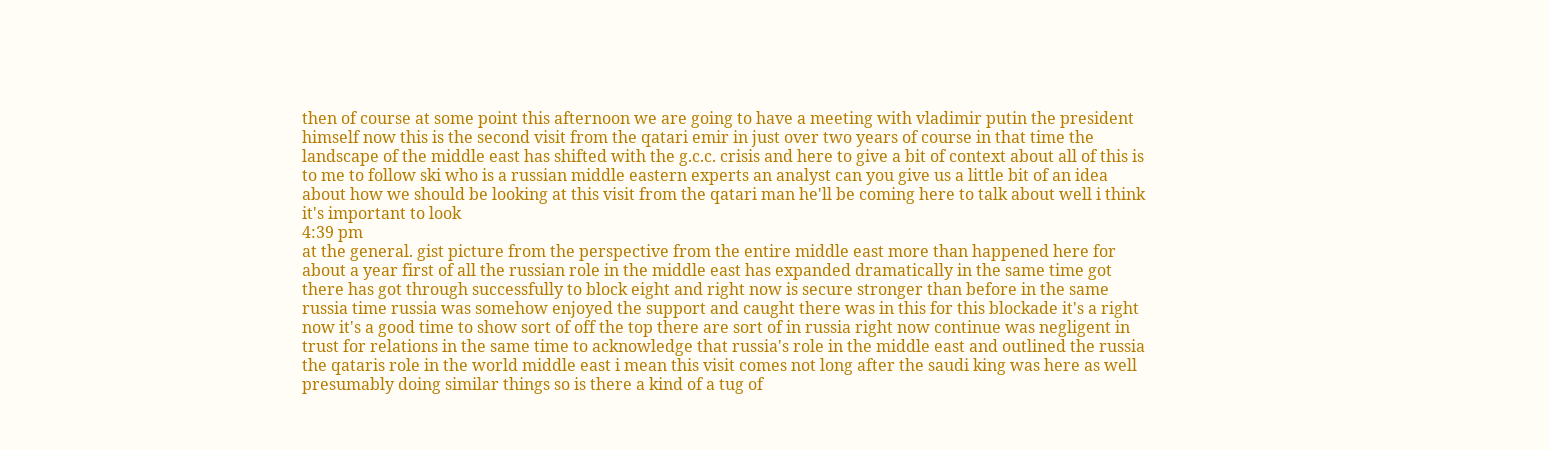then of course at some point this afternoon we are going to have a meeting with vladimir putin the president himself now this is the second visit from the qatari emir in just over two years of course in that time the landscape of the middle east has shifted with the g.c.c. crisis and here to give a bit of context about all of this is to me to follow ski who is a russian middle eastern experts an analyst can you give us a little bit of an idea about how we should be looking at this visit from the qatari man he'll be coming here to talk about well i think it's important to look
4:39 pm
at the general. gist picture from the perspective from the entire middle east more than happened here for about a year first of all the russian role in the middle east has expanded dramatically in the same time got there has got through successfully to block eight and right now is secure stronger than before in the same russia time russia was somehow enjoyed the support and caught there was in this for this blockade it's a right now it's a good time to show sort of off the top there are sort of in russia right now continue was negligent in trust for relations in the same time to acknowledge that russia's role in the middle east and outlined the russia the qataris role in the world middle east i mean this visit comes not long after the saudi king was here as well presumably doing similar things so is there a kind of a tug of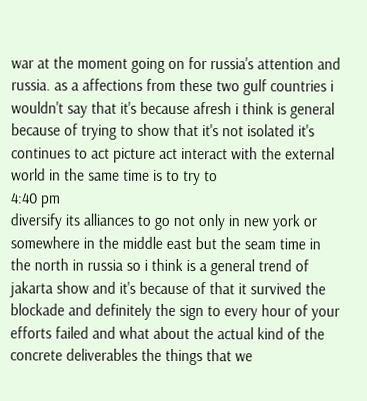war at the moment going on for russia's attention and russia. as a affections from these two gulf countries i wouldn't say that it's because afresh i think is general because of trying to show that it's not isolated it's continues to act picture act interact with the external world in the same time is to try to
4:40 pm
diversify its alliances to go not only in new york or somewhere in the middle east but the seam time in the north in russia so i think is a general trend of jakarta show and it's because of that it survived the blockade and definitely the sign to every hour of your efforts failed and what about the actual kind of the concrete deliverables the things that we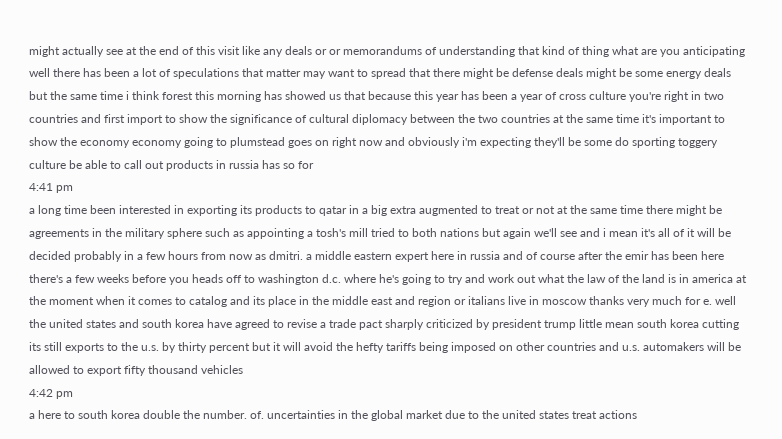might actually see at the end of this visit like any deals or or memorandums of understanding that kind of thing what are you anticipating well there has been a lot of speculations that matter may want to spread that there might be defense deals might be some energy deals but the same time i think forest this morning has showed us that because this year has been a year of cross culture you're right in two countries and first import to show the significance of cultural diplomacy between the two countries at the same time it's important to show the economy economy going to plumstead goes on right now and obviously i'm expecting they'll be some do sporting toggery culture be able to call out products in russia has so for
4:41 pm
a long time been interested in exporting its products to qatar in a big extra augmented to treat or not at the same time there might be agreements in the military sphere such as appointing a tosh's mill tried to both nations but again we'll see and i mean it's all of it will be decided probably in a few hours from now as dmitri. a middle eastern expert here in russia and of course after the emir has been here there's a few weeks before you heads off to washington d.c. where he's going to try and work out what the law of the land is in america at the moment when it comes to catalog and its place in the middle east and region or italians live in moscow thanks very much for e. well the united states and south korea have agreed to revise a trade pact sharply criticized by president trump little mean south korea cutting its still exports to the u.s. by thirty percent but it will avoid the hefty tariffs being imposed on other countries and u.s. automakers will be allowed to export fifty thousand vehicles
4:42 pm
a here to south korea double the number. of. uncertainties in the global market due to the united states treat actions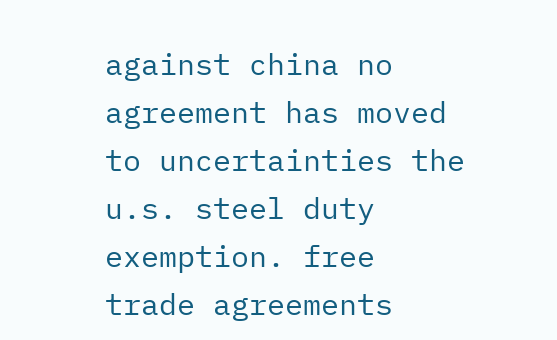against china no agreement has moved to uncertainties the u.s. steel duty exemption. free trade agreements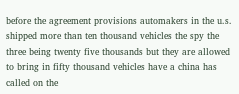before the agreement provisions automakers in the u.s. shipped more than ten thousand vehicles the spy the three being twenty five thousands but they are allowed to bring in fifty thousand vehicles have a china has called on the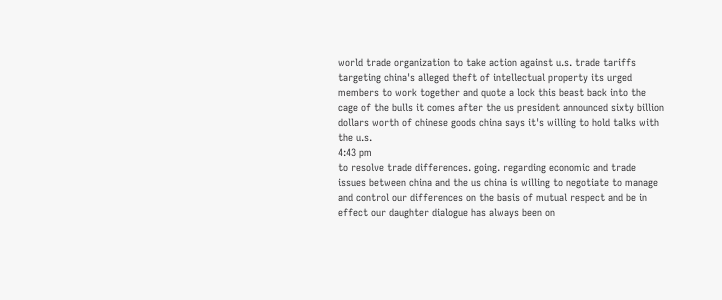world trade organization to take action against u.s. trade tariffs targeting china's alleged theft of intellectual property its urged members to work together and quote a lock this beast back into the cage of the bulls it comes after the us president announced sixty billion dollars worth of chinese goods china says it's willing to hold talks with the u.s.
4:43 pm
to resolve trade differences. going. regarding economic and trade issues between china and the us china is willing to negotiate to manage and control our differences on the basis of mutual respect and be in effect our daughter dialogue has always been on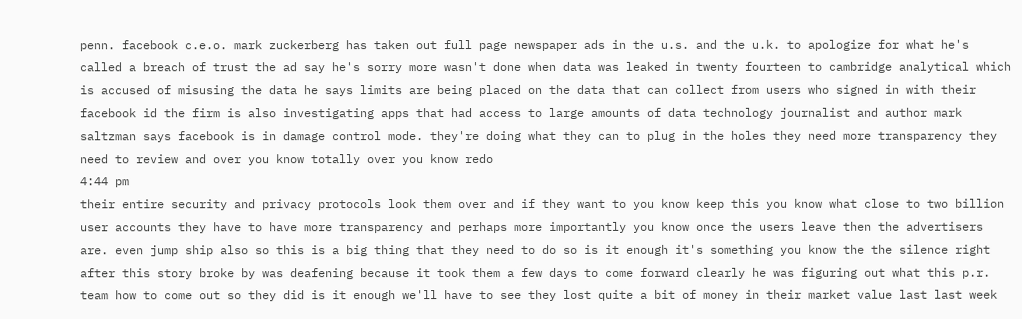penn. facebook c.e.o. mark zuckerberg has taken out full page newspaper ads in the u.s. and the u.k. to apologize for what he's called a breach of trust the ad say he's sorry more wasn't done when data was leaked in twenty fourteen to cambridge analytical which is accused of misusing the data he says limits are being placed on the data that can collect from users who signed in with their facebook id the firm is also investigating apps that had access to large amounts of data technology journalist and author mark saltzman says facebook is in damage control mode. they're doing what they can to plug in the holes they need more transparency they need to review and over you know totally over you know redo
4:44 pm
their entire security and privacy protocols look them over and if they want to you know keep this you know what close to two billion user accounts they have to have more transparency and perhaps more importantly you know once the users leave then the advertisers are. even jump ship also so this is a big thing that they need to do so is it enough it's something you know the the silence right after this story broke by was deafening because it took them a few days to come forward clearly he was figuring out what this p.r. team how to come out so they did is it enough we'll have to see they lost quite a bit of money in their market value last last week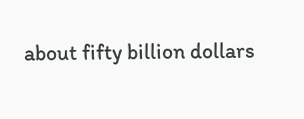about fifty billion dollars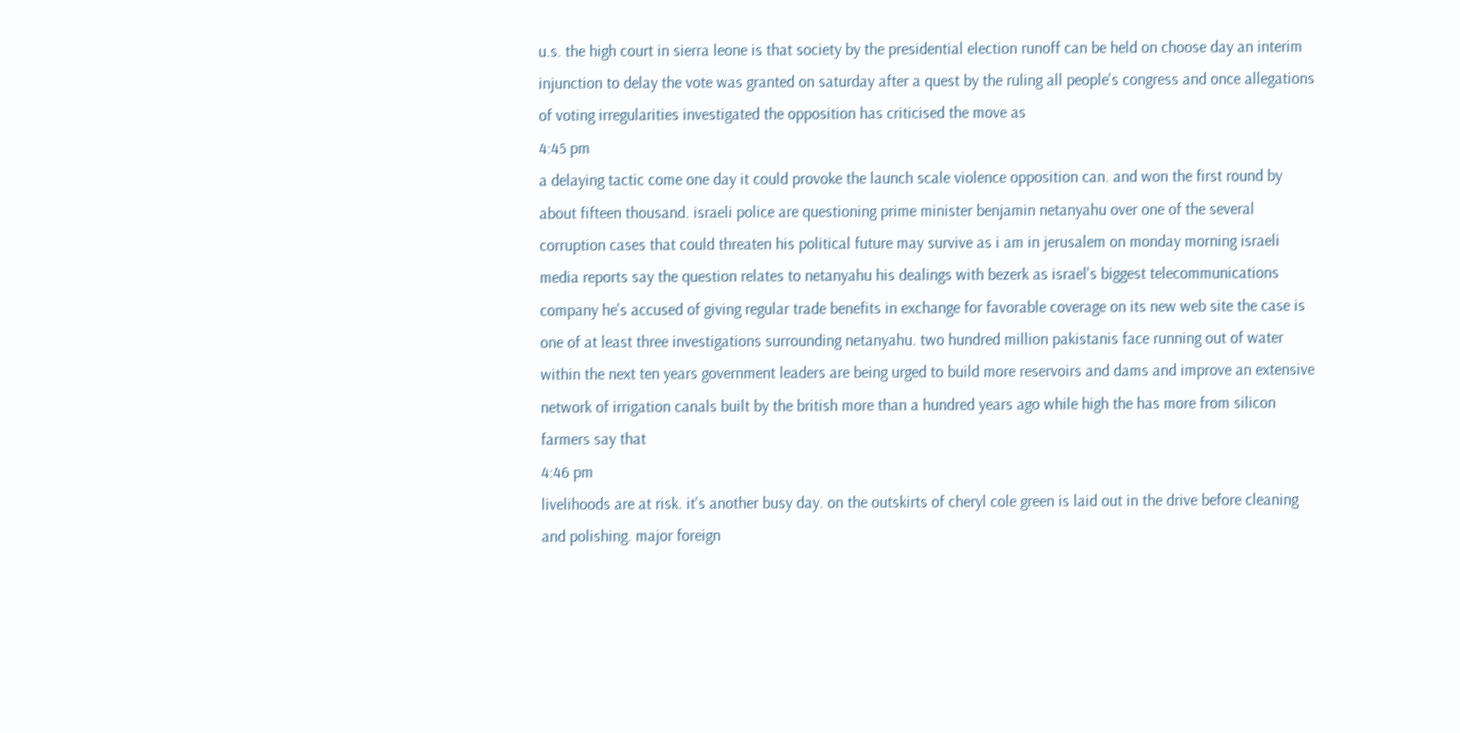u.s. the high court in sierra leone is that society by the presidential election runoff can be held on choose day an interim injunction to delay the vote was granted on saturday after a quest by the ruling all people's congress and once allegations of voting irregularities investigated the opposition has criticised the move as
4:45 pm
a delaying tactic come one day it could provoke the launch scale violence opposition can. and won the first round by about fifteen thousand. israeli police are questioning prime minister benjamin netanyahu over one of the several corruption cases that could threaten his political future may survive as i am in jerusalem on monday morning israeli media reports say the question relates to netanyahu his dealings with bezerk as israel's biggest telecommunications company he's accused of giving regular trade benefits in exchange for favorable coverage on its new web site the case is one of at least three investigations surrounding netanyahu. two hundred million pakistanis face running out of water within the next ten years government leaders are being urged to build more reservoirs and dams and improve an extensive network of irrigation canals built by the british more than a hundred years ago while high the has more from silicon farmers say that
4:46 pm
livelihoods are at risk. it's another busy day. on the outskirts of cheryl cole green is laid out in the drive before cleaning and polishing. major foreign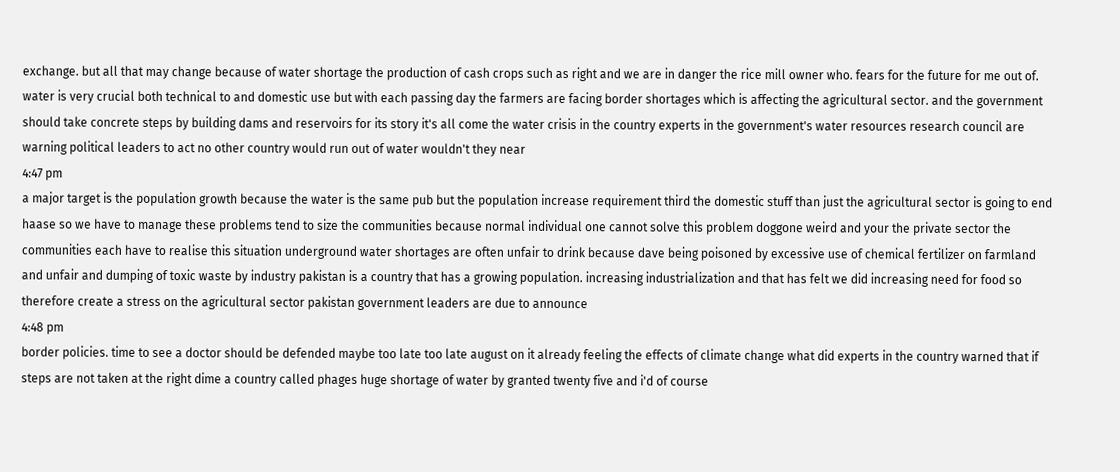exchange. but all that may change because of water shortage the production of cash crops such as right and we are in danger the rice mill owner who. fears for the future for me out of. water is very crucial both technical to and domestic use but with each passing day the farmers are facing border shortages which is affecting the agricultural sector. and the government should take concrete steps by building dams and reservoirs for its story it's all come the water crisis in the country experts in the government's water resources research council are warning political leaders to act no other country would run out of water wouldn't they near
4:47 pm
a major target is the population growth because the water is the same pub but the population increase requirement third the domestic stuff than just the agricultural sector is going to end haase so we have to manage these problems tend to size the communities because normal individual one cannot solve this problem doggone weird and your the private sector the communities each have to realise this situation underground water shortages are often unfair to drink because dave being poisoned by excessive use of chemical fertilizer on farmland and unfair and dumping of toxic waste by industry pakistan is a country that has a growing population. increasing industrialization and that has felt we did increasing need for food so therefore create a stress on the agricultural sector pakistan government leaders are due to announce
4:48 pm
border policies. time to see a doctor should be defended maybe too late too late august on it already feeling the effects of climate change what did experts in the country warned that if steps are not taken at the right dime a country called phages huge shortage of water by granted twenty five and i'd of course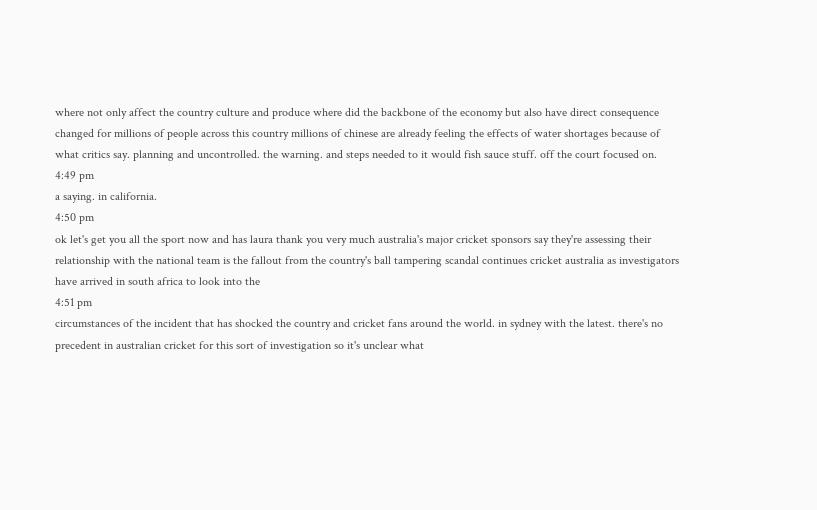where not only affect the country culture and produce where did the backbone of the economy but also have direct consequence changed for millions of people across this country millions of chinese are already feeling the effects of water shortages because of what critics say. planning and uncontrolled. the warning. and steps needed to it would fish sauce stuff. off the court focused on.
4:49 pm
a saying. in california.
4:50 pm
ok let's get you all the sport now and has laura thank you very much australia's major cricket sponsors say they're assessing their relationship with the national team is the fallout from the country's ball tampering scandal continues cricket australia as investigators have arrived in south africa to look into the
4:51 pm
circumstances of the incident that has shocked the country and cricket fans around the world. in sydney with the latest. there's no precedent in australian cricket for this sort of investigation so it's unclear what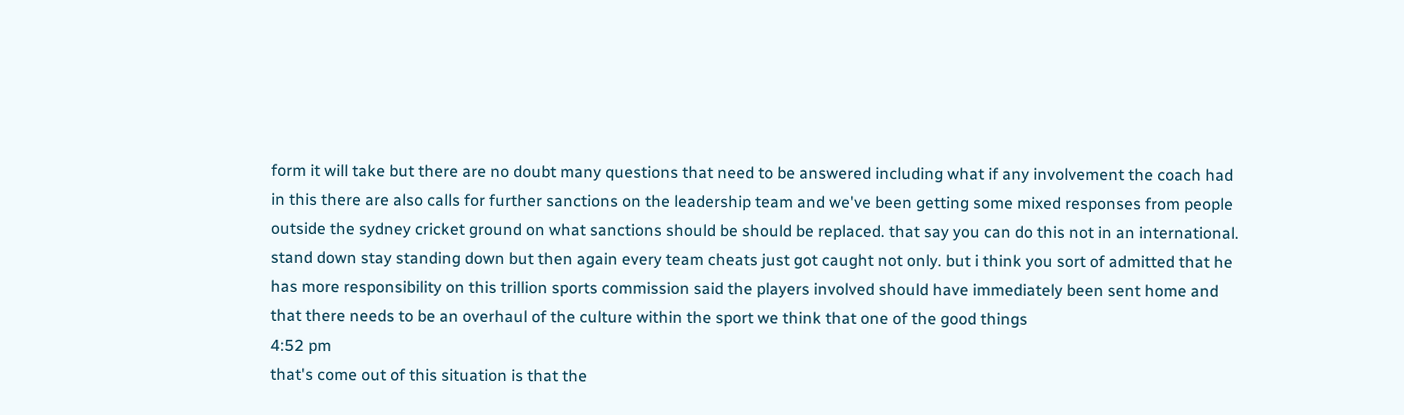form it will take but there are no doubt many questions that need to be answered including what if any involvement the coach had in this there are also calls for further sanctions on the leadership team and we've been getting some mixed responses from people outside the sydney cricket ground on what sanctions should be should be replaced. that say you can do this not in an international. stand down stay standing down but then again every team cheats just got caught not only. but i think you sort of admitted that he has more responsibility on this trillion sports commission said the players involved should have immediately been sent home and that there needs to be an overhaul of the culture within the sport we think that one of the good things
4:52 pm
that's come out of this situation is that the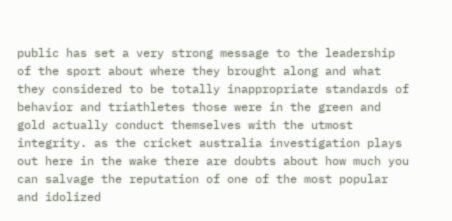public has set a very strong message to the leadership of the sport about where they brought along and what they considered to be totally inappropriate standards of behavior and triathletes those were in the green and gold actually conduct themselves with the utmost integrity. as the cricket australia investigation plays out here in the wake there are doubts about how much you can salvage the reputation of one of the most popular and idolized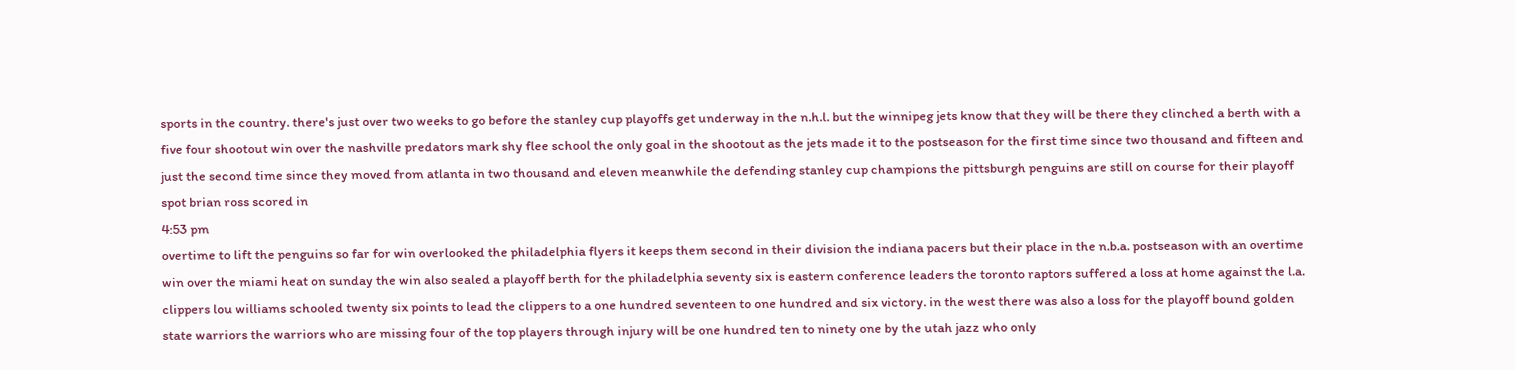sports in the country. there's just over two weeks to go before the stanley cup playoffs get underway in the n.h.l. but the winnipeg jets know that they will be there they clinched a berth with a five four shootout win over the nashville predators mark shy flee school the only goal in the shootout as the jets made it to the postseason for the first time since two thousand and fifteen and just the second time since they moved from atlanta in two thousand and eleven meanwhile the defending stanley cup champions the pittsburgh penguins are still on course for their playoff spot brian ross scored in
4:53 pm
overtime to lift the penguins so far for win overlooked the philadelphia flyers it keeps them second in their division the indiana pacers but their place in the n.b.a. postseason with an overtime win over the miami heat on sunday the win also sealed a playoff berth for the philadelphia seventy six is eastern conference leaders the toronto raptors suffered a loss at home against the l.a. clippers lou williams schooled twenty six points to lead the clippers to a one hundred seventeen to one hundred and six victory. in the west there was also a loss for the playoff bound golden state warriors the warriors who are missing four of the top players through injury will be one hundred ten to ninety one by the utah jazz who only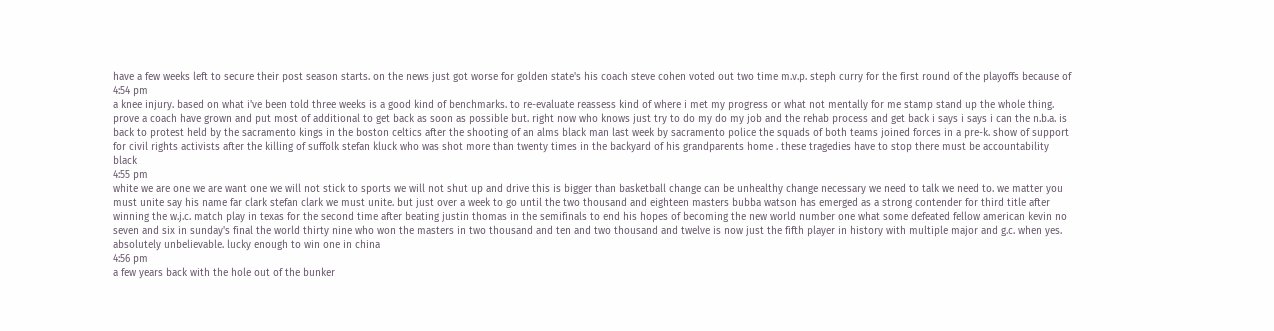have a few weeks left to secure their post season starts. on the news just got worse for golden state's his coach steve cohen voted out two time m.v.p. steph curry for the first round of the playoffs because of
4:54 pm
a knee injury. based on what i've been told three weeks is a good kind of benchmarks. to re-evaluate reassess kind of where i met my progress or what not mentally for me stamp stand up the whole thing. prove a coach have grown and put most of additional to get back as soon as possible but. right now who knows just try to do my do my job and the rehab process and get back i says i says i can the n.b.a. is back to protest held by the sacramento kings in the boston celtics after the shooting of an alms black man last week by sacramento police the squads of both teams joined forces in a pre-k. show of support for civil rights activists after the killing of suffolk stefan kluck who was shot more than twenty times in the backyard of his grandparents home . these tragedies have to stop there must be accountability black
4:55 pm
white we are one we are want one we will not stick to sports we will not shut up and drive this is bigger than basketball change can be unhealthy change necessary we need to talk we need to. we matter you must unite say his name far clark stefan clark we must unite. but just over a week to go until the two thousand and eighteen masters bubba watson has emerged as a strong contender for third title after winning the w.j.c. match play in texas for the second time after beating justin thomas in the semifinals to end his hopes of becoming the new world number one what some defeated fellow american kevin no seven and six in sunday's final the world thirty nine who won the masters in two thousand and ten and two thousand and twelve is now just the fifth player in history with multiple major and g.c. when yes. absolutely unbelievable. lucky enough to win one in china
4:56 pm
a few years back with the hole out of the bunker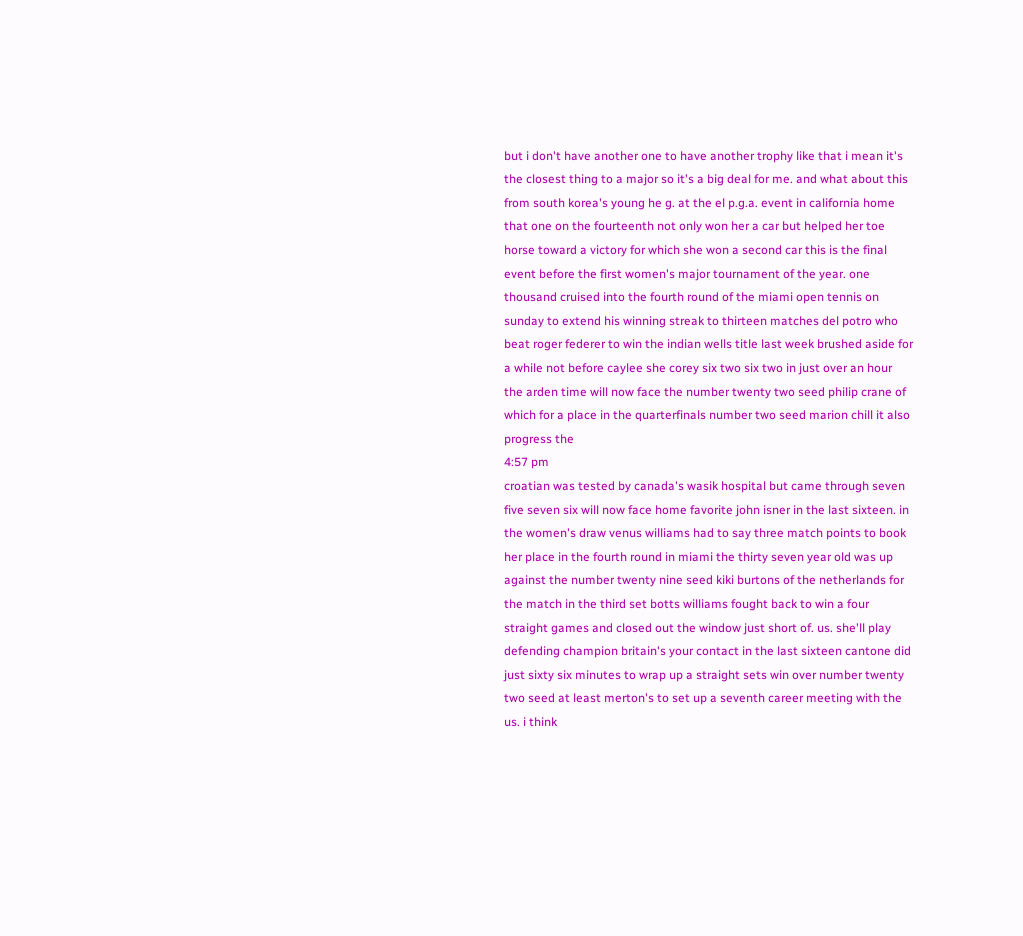but i don't have another one to have another trophy like that i mean it's the closest thing to a major so it's a big deal for me. and what about this from south korea's young he g. at the el p.g.a. event in california home that one on the fourteenth not only won her a car but helped her toe horse toward a victory for which she won a second car this is the final event before the first women's major tournament of the year. one thousand cruised into the fourth round of the miami open tennis on sunday to extend his winning streak to thirteen matches del potro who beat roger federer to win the indian wells title last week brushed aside for a while not before caylee she corey six two six two in just over an hour the arden time will now face the number twenty two seed philip crane of which for a place in the quarterfinals number two seed marion chill it also progress the
4:57 pm
croatian was tested by canada's wasik hospital but came through seven five seven six will now face home favorite john isner in the last sixteen. in the women's draw venus williams had to say three match points to book her place in the fourth round in miami the thirty seven year old was up against the number twenty nine seed kiki burtons of the netherlands for the match in the third set botts williams fought back to win a four straight games and closed out the window just short of. us. she'll play defending champion britain's your contact in the last sixteen cantone did just sixty six minutes to wrap up a straight sets win over number twenty two seed at least merton's to set up a seventh career meeting with the us. i think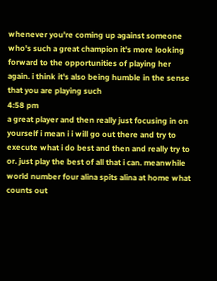whenever you're coming up against someone who's such a great champion it's more looking forward to the opportunities of playing her again. i think it's also being humble in the sense that you are playing such
4:58 pm
a great player and then really just focusing in on yourself i mean i i will go out there and try to execute what i do best and then and really try to or. just play the best of all that i can. meanwhile world number four alina spits alina at home what counts out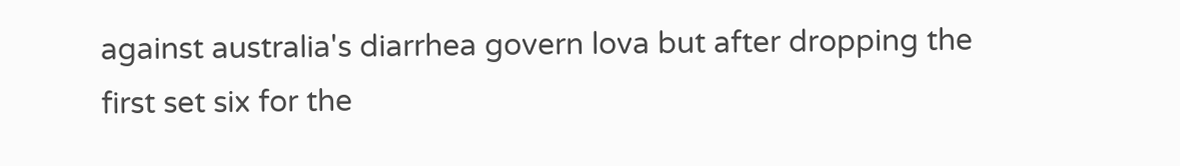against australia's diarrhea govern lova but after dropping the first set six for the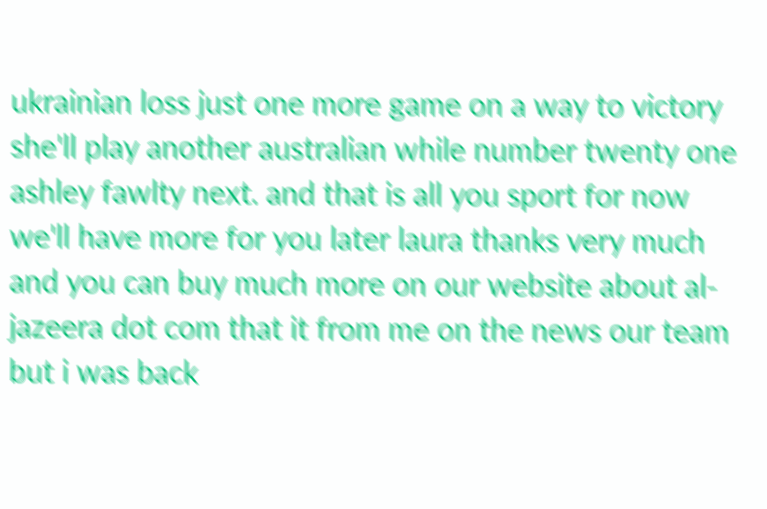ukrainian loss just one more game on a way to victory she'll play another australian while number twenty one ashley fawlty next. and that is all you sport for now we'll have more for you later laura thanks very much and you can buy much more on our website about al-jazeera dot com that it from me on the news our team but i was back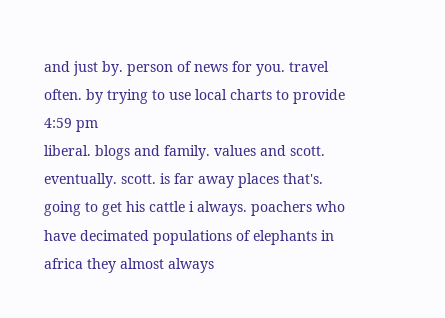and just by. person of news for you. travel often. by trying to use local charts to provide
4:59 pm
liberal. blogs and family. values and scott. eventually. scott. is far away places that's. going to get his cattle i always. poachers who have decimated populations of elephants in africa they almost always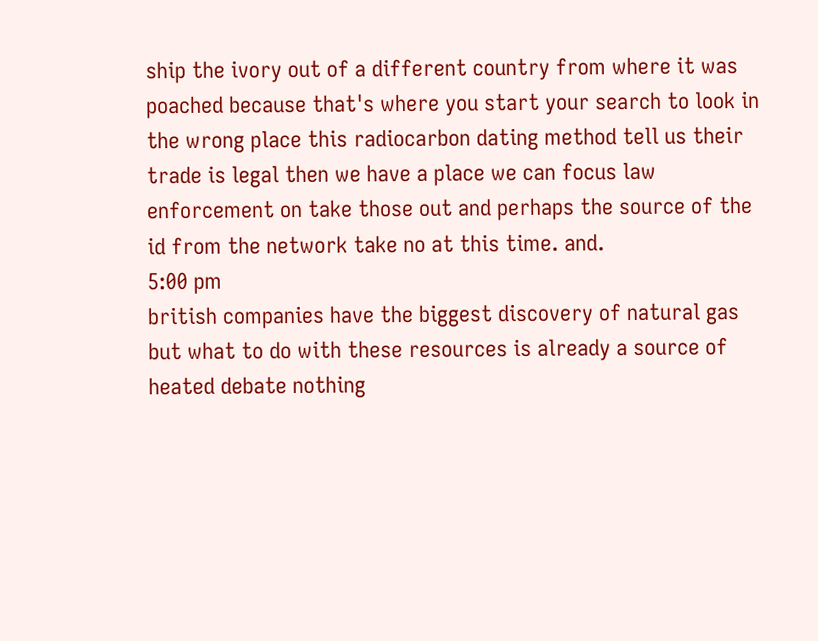ship the ivory out of a different country from where it was poached because that's where you start your search to look in the wrong place this radiocarbon dating method tell us their trade is legal then we have a place we can focus law enforcement on take those out and perhaps the source of the id from the network take no at this time. and.
5:00 pm
british companies have the biggest discovery of natural gas but what to do with these resources is already a source of heated debate nothing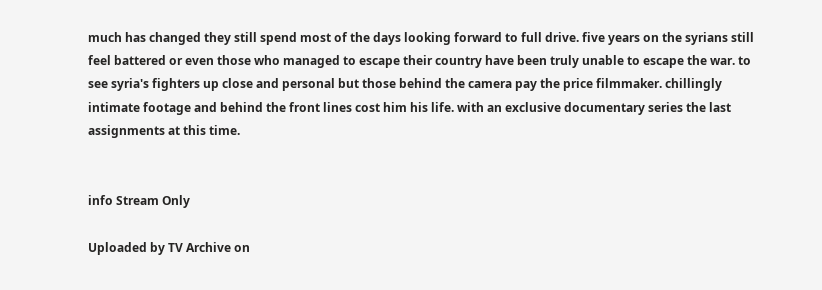much has changed they still spend most of the days looking forward to full drive. five years on the syrians still feel battered or even those who managed to escape their country have been truly unable to escape the war. to see syria's fighters up close and personal but those behind the camera pay the price filmmaker. chillingly intimate footage and behind the front lines cost him his life. with an exclusive documentary series the last assignments at this time.


info Stream Only

Uploaded by TV Archive on